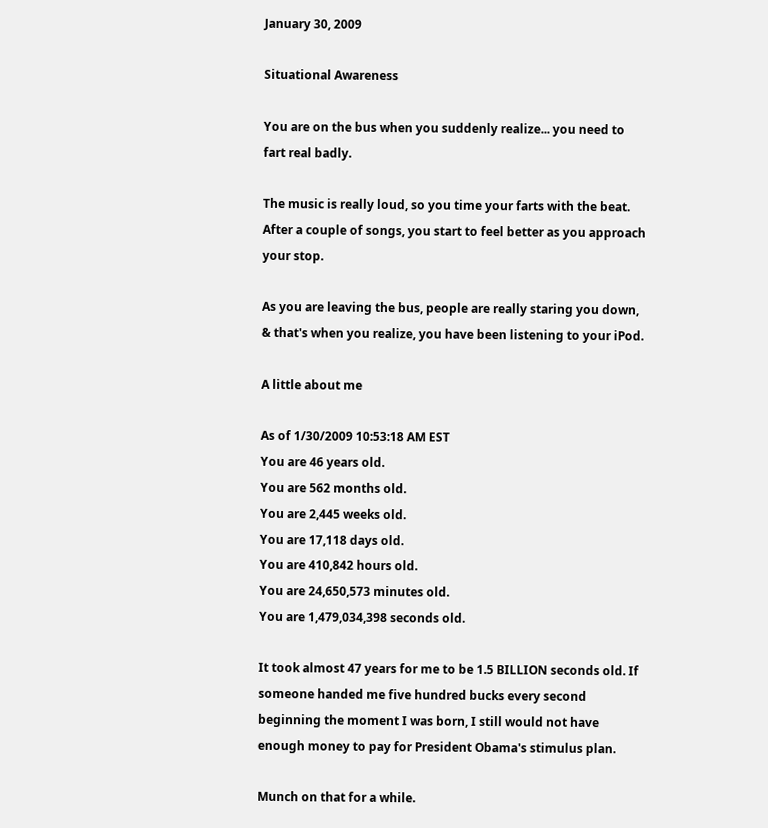January 30, 2009

Situational Awareness

You are on the bus when you suddenly realize... you need to fart real badly.

The music is really loud, so you time your farts with the beat. After a couple of songs, you start to feel better as you approach your stop.

As you are leaving the bus, people are really staring you down, & that's when you realize, you have been listening to your iPod.

A little about me

As of 1/30/2009 10:53:18 AM EST
You are 46 years old.
You are 562 months old.
You are 2,445 weeks old.
You are 17,118 days old.
You are 410,842 hours old.
You are 24,650,573 minutes old.
You are 1,479,034,398 seconds old.

It took almost 47 years for me to be 1.5 BILLION seconds old. If someone handed me five hundred bucks every second beginning the moment I was born, I still would not have enough money to pay for President Obama's stimulus plan.

Munch on that for a while.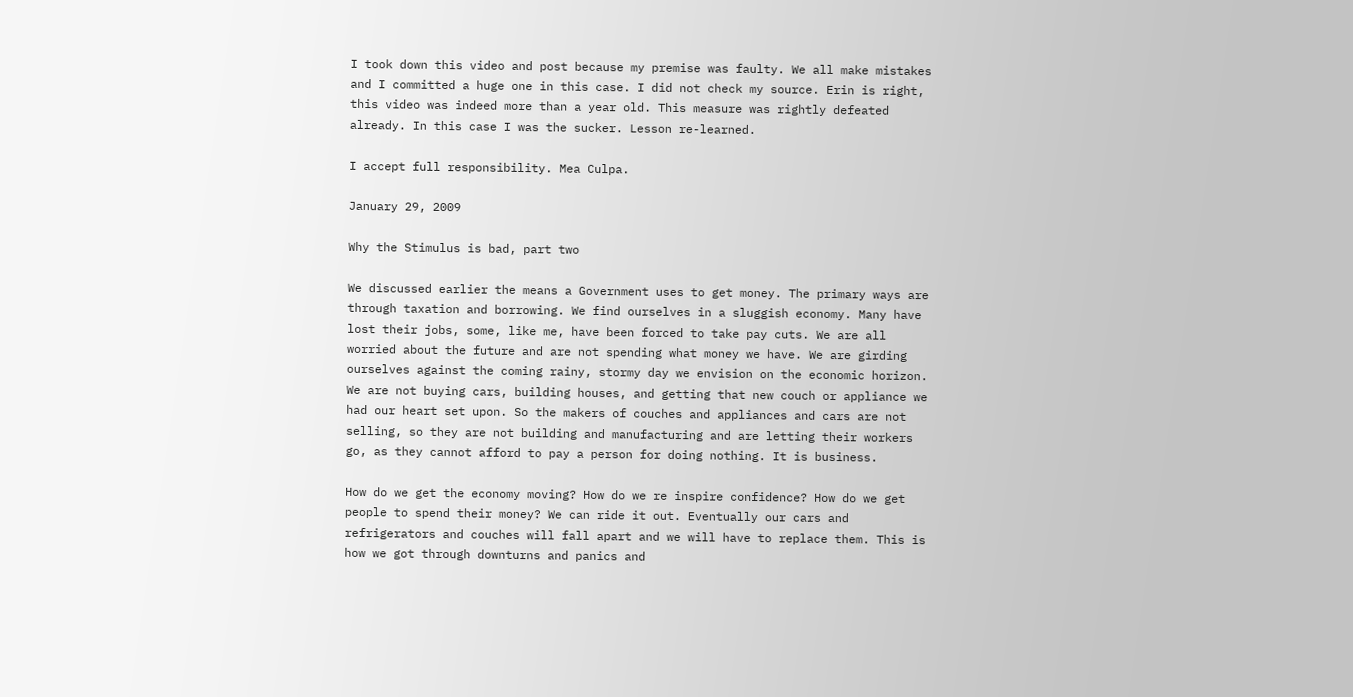I took down this video and post because my premise was faulty. We all make mistakes and I committed a huge one in this case. I did not check my source. Erin is right, this video was indeed more than a year old. This measure was rightly defeated already. In this case I was the sucker. Lesson re-learned.

I accept full responsibility. Mea Culpa.

January 29, 2009

Why the Stimulus is bad, part two

We discussed earlier the means a Government uses to get money. The primary ways are through taxation and borrowing. We find ourselves in a sluggish economy. Many have lost their jobs, some, like me, have been forced to take pay cuts. We are all worried about the future and are not spending what money we have. We are girding ourselves against the coming rainy, stormy day we envision on the economic horizon. We are not buying cars, building houses, and getting that new couch or appliance we had our heart set upon. So the makers of couches and appliances and cars are not selling, so they are not building and manufacturing and are letting their workers go, as they cannot afford to pay a person for doing nothing. It is business.

How do we get the economy moving? How do we re inspire confidence? How do we get people to spend their money? We can ride it out. Eventually our cars and refrigerators and couches will fall apart and we will have to replace them. This is how we got through downturns and panics and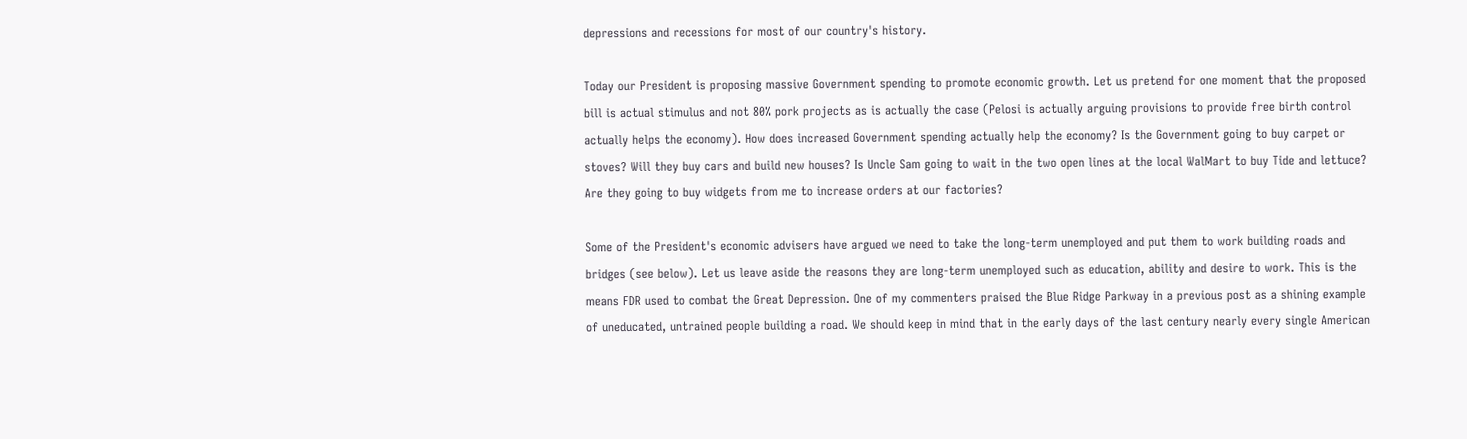depressions and recessions for most of our country's history.

Today our President is proposing massive Government spending to promote economic growth. Let us pretend for one moment that the proposed bill is actual stimulus and not 80% pork projects as is actually the case (Pelosi is actually arguing provisions to provide free birth control actually helps the economy). How does increased Government spending actually help the economy? Is the Government going to buy carpet or stoves? Will they buy cars and build new houses? Is Uncle Sam going to wait in the two open lines at the local WalMart to buy Tide and lettuce? Are they going to buy widgets from me to increase orders at our factories?

Some of the President's economic advisers have argued we need to take the long-term unemployed and put them to work building roads and bridges (see below). Let us leave aside the reasons they are long-term unemployed such as education, ability and desire to work. This is the means FDR used to combat the Great Depression. One of my commenters praised the Blue Ridge Parkway in a previous post as a shining example of uneducated, untrained people building a road. We should keep in mind that in the early days of the last century nearly every single American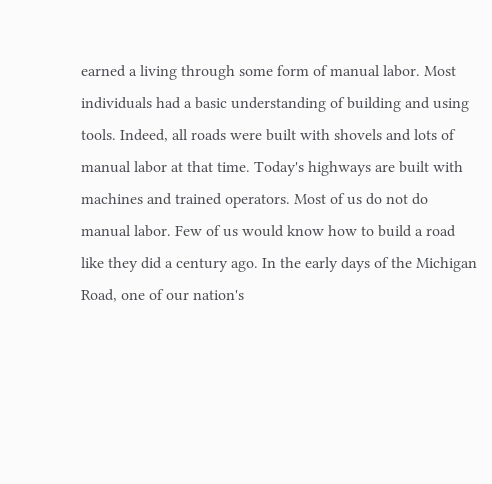earned a living through some form of manual labor. Most individuals had a basic understanding of building and using tools. Indeed, all roads were built with shovels and lots of manual labor at that time. Today's highways are built with machines and trained operators. Most of us do not do manual labor. Few of us would know how to build a road like they did a century ago. In the early days of the Michigan Road, one of our nation's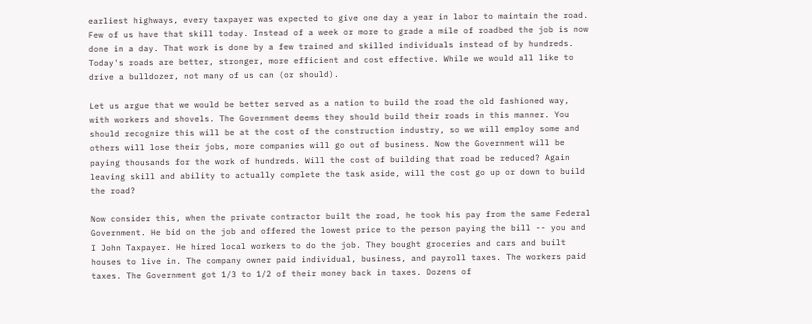earliest highways, every taxpayer was expected to give one day a year in labor to maintain the road. Few of us have that skill today. Instead of a week or more to grade a mile of roadbed the job is now done in a day. That work is done by a few trained and skilled individuals instead of by hundreds. Today's roads are better, stronger, more efficient and cost effective. While we would all like to drive a bulldozer, not many of us can (or should).

Let us argue that we would be better served as a nation to build the road the old fashioned way, with workers and shovels. The Government deems they should build their roads in this manner. You should recognize this will be at the cost of the construction industry, so we will employ some and others will lose their jobs, more companies will go out of business. Now the Government will be paying thousands for the work of hundreds. Will the cost of building that road be reduced? Again leaving skill and ability to actually complete the task aside, will the cost go up or down to build the road?

Now consider this, when the private contractor built the road, he took his pay from the same Federal Government. He bid on the job and offered the lowest price to the person paying the bill -- you and I John Taxpayer. He hired local workers to do the job. They bought groceries and cars and built houses to live in. The company owner paid individual, business, and payroll taxes. The workers paid taxes. The Government got 1/3 to 1/2 of their money back in taxes. Dozens of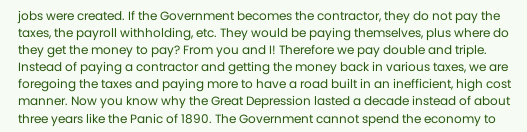jobs were created. If the Government becomes the contractor, they do not pay the taxes, the payroll withholding, etc. They would be paying themselves, plus where do they get the money to pay? From you and I! Therefore we pay double and triple. Instead of paying a contractor and getting the money back in various taxes, we are foregoing the taxes and paying more to have a road built in an inefficient, high cost manner. Now you know why the Great Depression lasted a decade instead of about three years like the Panic of 1890. The Government cannot spend the economy to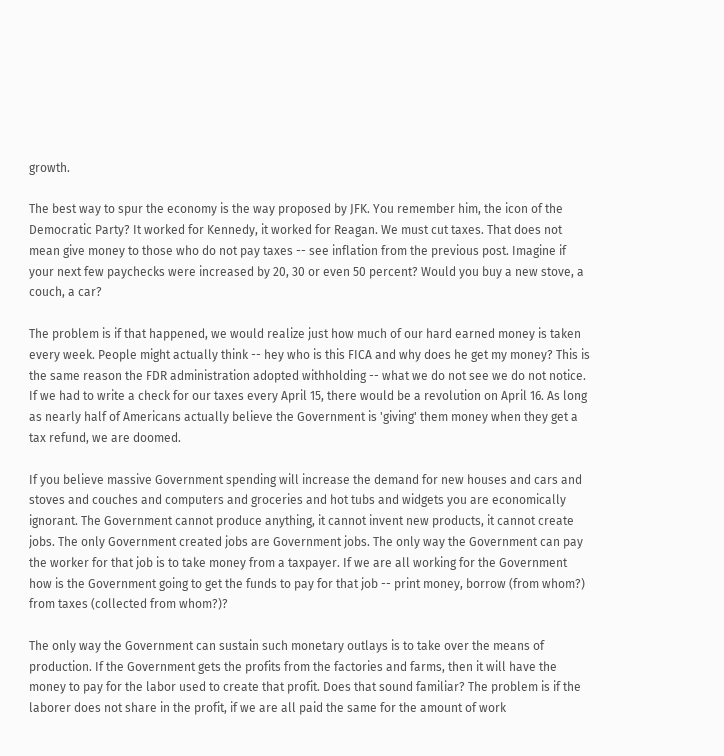growth.

The best way to spur the economy is the way proposed by JFK. You remember him, the icon of the Democratic Party? It worked for Kennedy, it worked for Reagan. We must cut taxes. That does not mean give money to those who do not pay taxes -- see inflation from the previous post. Imagine if your next few paychecks were increased by 20, 30 or even 50 percent? Would you buy a new stove, a couch, a car?

The problem is if that happened, we would realize just how much of our hard earned money is taken every week. People might actually think -- hey who is this FICA and why does he get my money? This is the same reason the FDR administration adopted withholding -- what we do not see we do not notice. If we had to write a check for our taxes every April 15, there would be a revolution on April 16. As long as nearly half of Americans actually believe the Government is 'giving' them money when they get a tax refund, we are doomed.

If you believe massive Government spending will increase the demand for new houses and cars and stoves and couches and computers and groceries and hot tubs and widgets you are economically ignorant. The Government cannot produce anything, it cannot invent new products, it cannot create jobs. The only Government created jobs are Government jobs. The only way the Government can pay the worker for that job is to take money from a taxpayer. If we are all working for the Government how is the Government going to get the funds to pay for that job -- print money, borrow (from whom?) from taxes (collected from whom?)?

The only way the Government can sustain such monetary outlays is to take over the means of production. If the Government gets the profits from the factories and farms, then it will have the money to pay for the labor used to create that profit. Does that sound familiar? The problem is if the laborer does not share in the profit, if we are all paid the same for the amount of work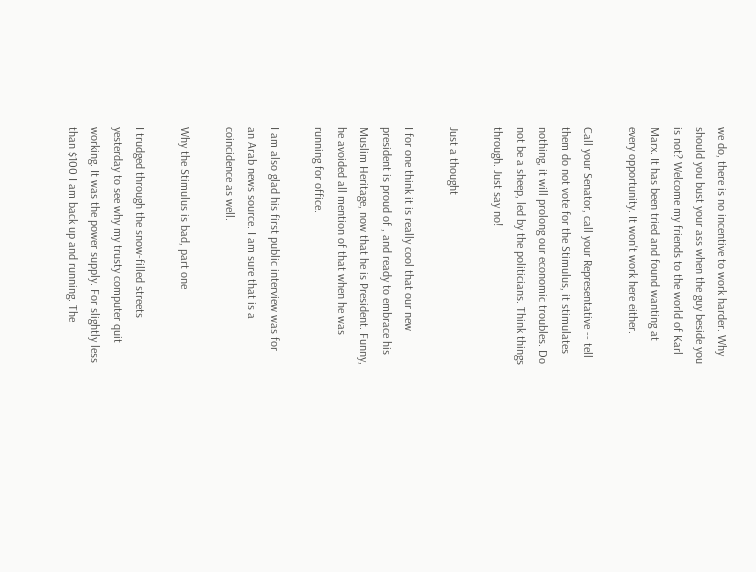we do, there is no incentive to work harder. Why should you bust your ass when the guy beside you is not? Welcome my friends to the world of Karl Marx. It has been tried and found wanting at every opportunity. It won't work here either.

Call your Senator, call your Representative -- tell them do not vote for the Stimulus, it stimulates nothing, it will prolong our economic troubles. Do not be a sheep, led by the politicians. Think things through. Just say no!

Just a thought

I for one think it is really cool that our new president is proud of , and ready to embrace his Muslim Heritage, now that he is President. Funny, he avoided all mention of that when he was running for office.

I am also glad his first public interview was for an Arab news source. I am sure that is a coincidence as well.

Why the Stimulus is bad, part one

I trudged through the snow-filled streets yesterday to see why my trusty computer quit working. It was the power supply. For slightly less than $100 I am back up and running. The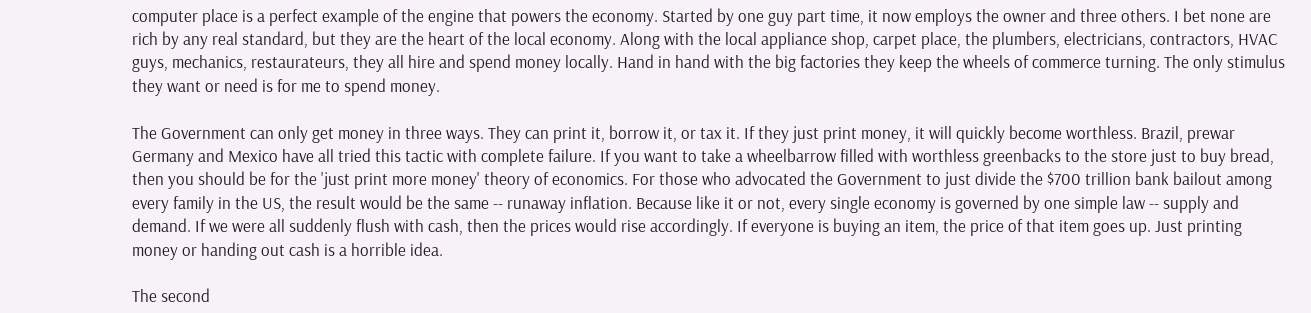computer place is a perfect example of the engine that powers the economy. Started by one guy part time, it now employs the owner and three others. I bet none are rich by any real standard, but they are the heart of the local economy. Along with the local appliance shop, carpet place, the plumbers, electricians, contractors, HVAC guys, mechanics, restaurateurs, they all hire and spend money locally. Hand in hand with the big factories they keep the wheels of commerce turning. The only stimulus they want or need is for me to spend money.

The Government can only get money in three ways. They can print it, borrow it, or tax it. If they just print money, it will quickly become worthless. Brazil, prewar Germany and Mexico have all tried this tactic with complete failure. If you want to take a wheelbarrow filled with worthless greenbacks to the store just to buy bread, then you should be for the 'just print more money' theory of economics. For those who advocated the Government to just divide the $700 trillion bank bailout among every family in the US, the result would be the same -- runaway inflation. Because like it or not, every single economy is governed by one simple law -- supply and demand. If we were all suddenly flush with cash, then the prices would rise accordingly. If everyone is buying an item, the price of that item goes up. Just printing money or handing out cash is a horrible idea.

The second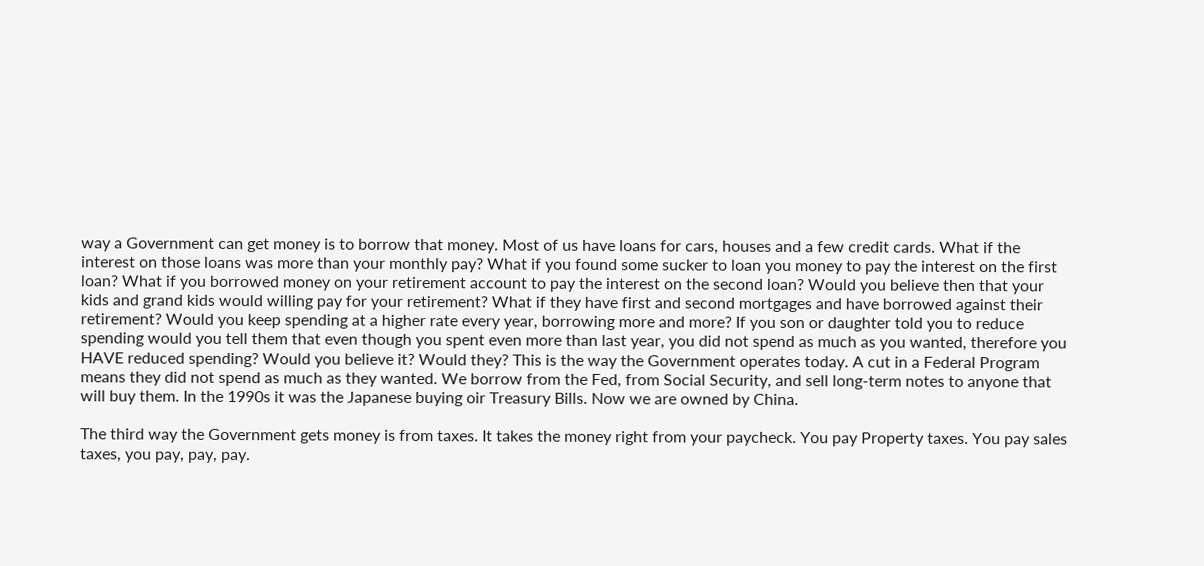way a Government can get money is to borrow that money. Most of us have loans for cars, houses and a few credit cards. What if the interest on those loans was more than your monthly pay? What if you found some sucker to loan you money to pay the interest on the first loan? What if you borrowed money on your retirement account to pay the interest on the second loan? Would you believe then that your kids and grand kids would willing pay for your retirement? What if they have first and second mortgages and have borrowed against their retirement? Would you keep spending at a higher rate every year, borrowing more and more? If you son or daughter told you to reduce spending would you tell them that even though you spent even more than last year, you did not spend as much as you wanted, therefore you HAVE reduced spending? Would you believe it? Would they? This is the way the Government operates today. A cut in a Federal Program means they did not spend as much as they wanted. We borrow from the Fed, from Social Security, and sell long-term notes to anyone that will buy them. In the 1990s it was the Japanese buying oir Treasury Bills. Now we are owned by China.

The third way the Government gets money is from taxes. It takes the money right from your paycheck. You pay Property taxes. You pay sales taxes, you pay, pay, pay.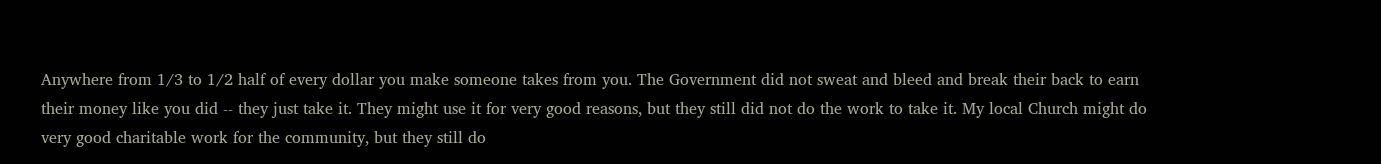Anywhere from 1/3 to 1/2 half of every dollar you make someone takes from you. The Government did not sweat and bleed and break their back to earn their money like you did -- they just take it. They might use it for very good reasons, but they still did not do the work to take it. My local Church might do very good charitable work for the community, but they still do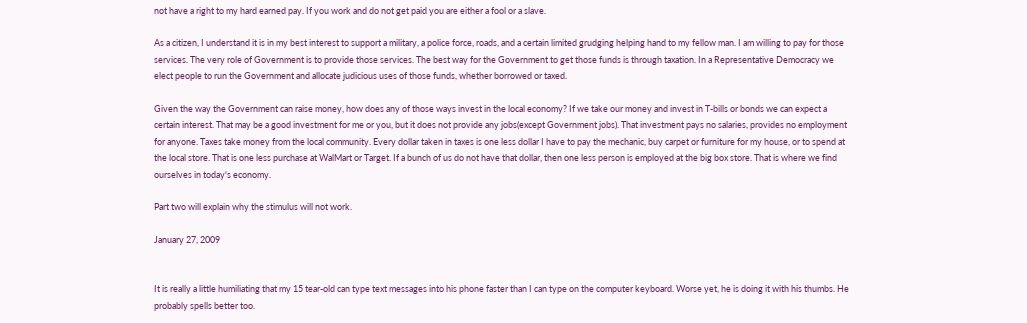not have a right to my hard earned pay. If you work and do not get paid you are either a fool or a slave.

As a citizen, I understand it is in my best interest to support a military, a police force, roads, and a certain limited grudging helping hand to my fellow man. I am willing to pay for those services. The very role of Government is to provide those services. The best way for the Government to get those funds is through taxation. In a Representative Democracy we elect people to run the Government and allocate judicious uses of those funds, whether borrowed or taxed.

Given the way the Government can raise money, how does any of those ways invest in the local economy? If we take our money and invest in T-bills or bonds we can expect a certain interest. That may be a good investment for me or you, but it does not provide any jobs(except Government jobs). That investment pays no salaries, provides no employment for anyone. Taxes take money from the local community. Every dollar taken in taxes is one less dollar I have to pay the mechanic, buy carpet or furniture for my house, or to spend at the local store. That is one less purchase at WalMart or Target. If a bunch of us do not have that dollar, then one less person is employed at the big box store. That is where we find ourselves in today's economy.

Part two will explain why the stimulus will not work.

January 27, 2009


It is really a little humiliating that my 15 tear-old can type text messages into his phone faster than I can type on the computer keyboard. Worse yet, he is doing it with his thumbs. He probably spells better too.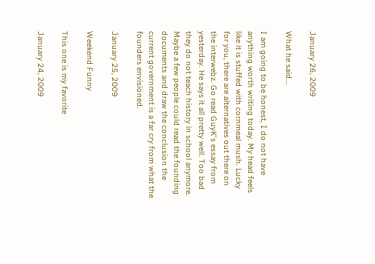January 26, 2009

What he said...

I am going to be honest, I do not have anything worth writing today. My head feels like it is stuffed with cornmeal mush. Lucky for you, there are alternatives out there on the interwebz. Go read GuyK's essay from yesterday. He says it all pretty well. Too bad they do not teach history in school anymore. Maybe a few people could read the founding documents and draw the conclusion the current government is a far cry from what the founders envisioned.

January 25, 2009

Weekend Funny

This one is my favorite

January 24, 2009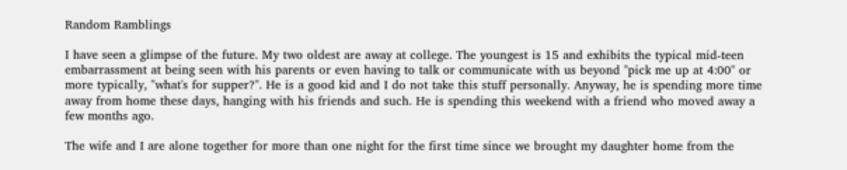Random Ramblings

I have seen a glimpse of the future. My two oldest are away at college. The youngest is 15 and exhibits the typical mid-teen embarrassment at being seen with his parents or even having to talk or communicate with us beyond "pick me up at 4:00" or more typically, "what's for supper?". He is a good kid and I do not take this stuff personally. Anyway, he is spending more time away from home these days, hanging with his friends and such. He is spending this weekend with a friend who moved away a few months ago.

The wife and I are alone together for more than one night for the first time since we brought my daughter home from the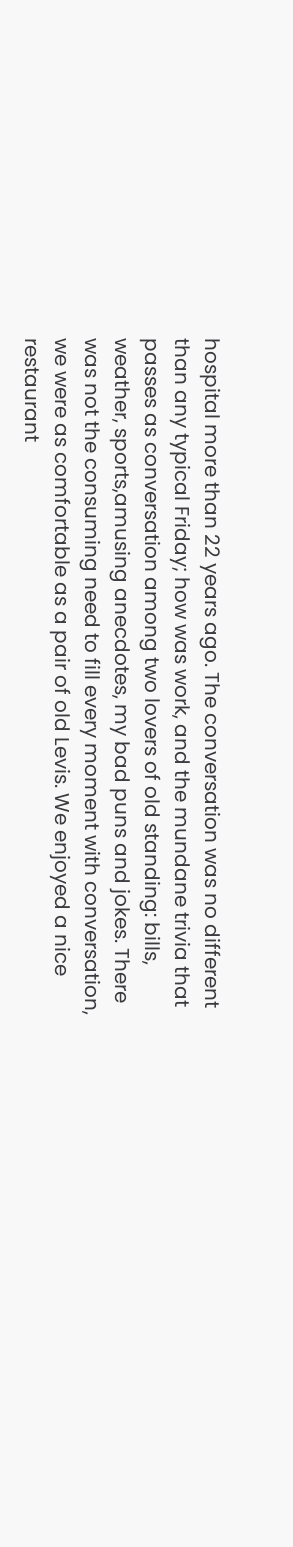hospital more than 22 years ago. The conversation was no different than any typical Friday; how was work, and the mundane trivia that passes as conversation among two lovers of old standing: bills, weather, sports,amusing anecdotes, my bad puns and jokes. There was not the consuming need to fill every moment with conversation, we were as comfortable as a pair of old Levis. We enjoyed a nice restaurant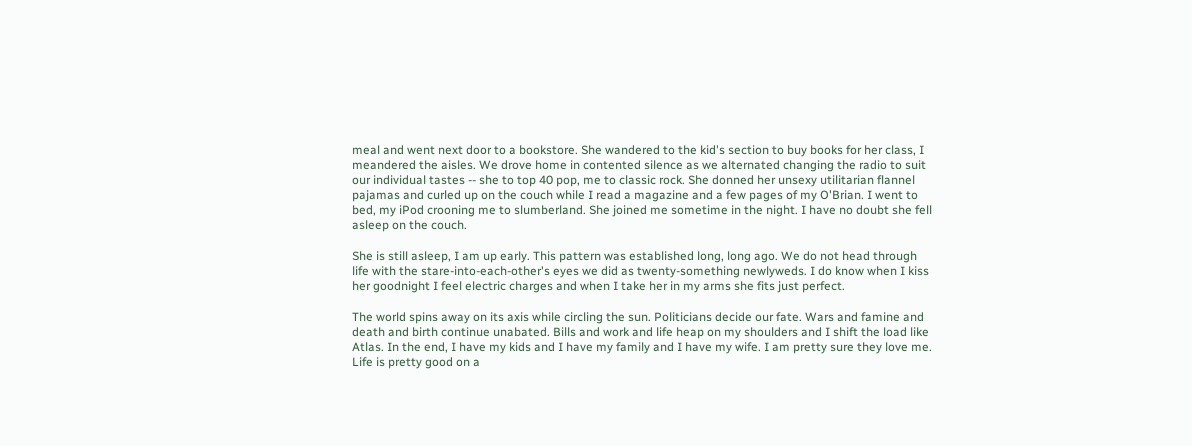meal and went next door to a bookstore. She wandered to the kid's section to buy books for her class, I meandered the aisles. We drove home in contented silence as we alternated changing the radio to suit our individual tastes -- she to top 40 pop, me to classic rock. She donned her unsexy utilitarian flannel pajamas and curled up on the couch while I read a magazine and a few pages of my O'Brian. I went to bed, my iPod crooning me to slumberland. She joined me sometime in the night. I have no doubt she fell asleep on the couch.

She is still asleep, I am up early. This pattern was established long, long ago. We do not head through life with the stare-into-each-other's eyes we did as twenty-something newlyweds. I do know when I kiss her goodnight I feel electric charges and when I take her in my arms she fits just perfect.

The world spins away on its axis while circling the sun. Politicians decide our fate. Wars and famine and death and birth continue unabated. Bills and work and life heap on my shoulders and I shift the load like Atlas. In the end, I have my kids and I have my family and I have my wife. I am pretty sure they love me. Life is pretty good on a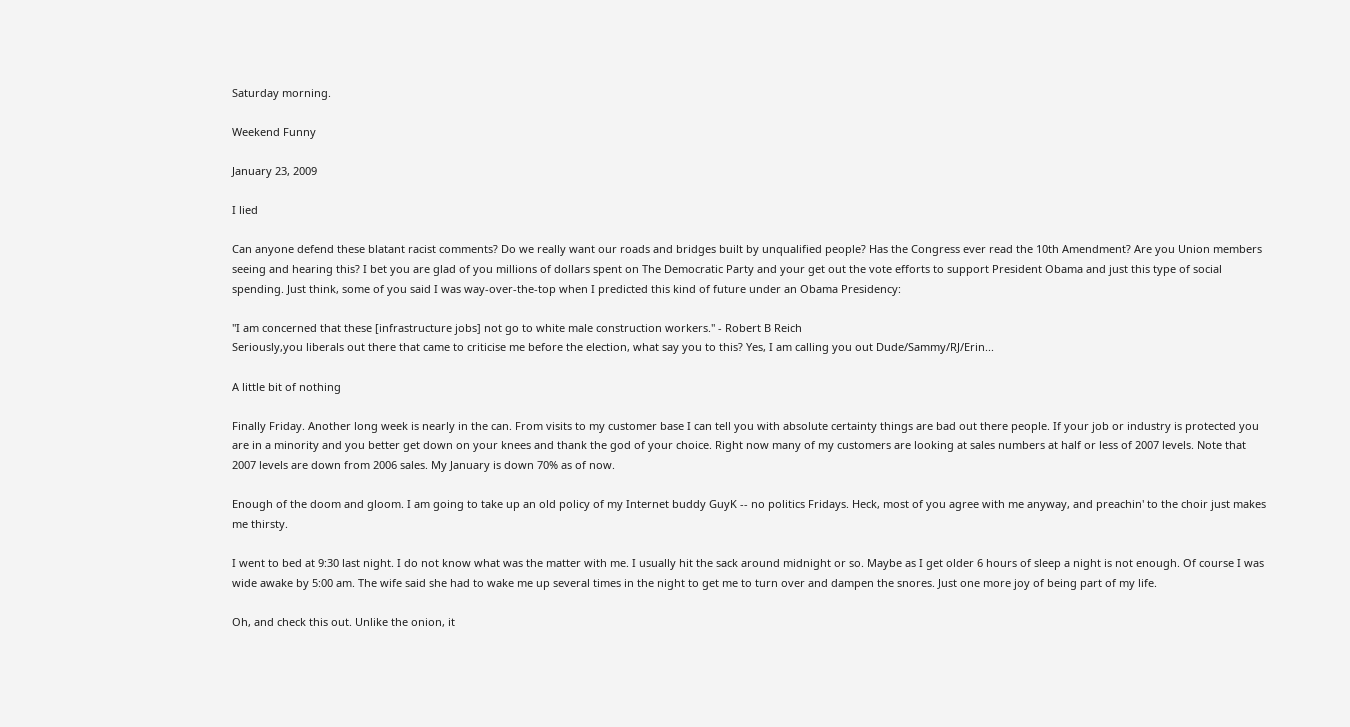Saturday morning.

Weekend Funny

January 23, 2009

I lied

Can anyone defend these blatant racist comments? Do we really want our roads and bridges built by unqualified people? Has the Congress ever read the 10th Amendment? Are you Union members seeing and hearing this? I bet you are glad of you millions of dollars spent on The Democratic Party and your get out the vote efforts to support President Obama and just this type of social spending. Just think, some of you said I was way-over-the-top when I predicted this kind of future under an Obama Presidency:

"I am concerned that these [infrastructure jobs] not go to white male construction workers." - Robert B Reich
Seriously,you liberals out there that came to criticise me before the election, what say you to this? Yes, I am calling you out Dude/Sammy/RJ/Erin...

A little bit of nothing

Finally Friday. Another long week is nearly in the can. From visits to my customer base I can tell you with absolute certainty things are bad out there people. If your job or industry is protected you are in a minority and you better get down on your knees and thank the god of your choice. Right now many of my customers are looking at sales numbers at half or less of 2007 levels. Note that 2007 levels are down from 2006 sales. My January is down 70% as of now.

Enough of the doom and gloom. I am going to take up an old policy of my Internet buddy GuyK -- no politics Fridays. Heck, most of you agree with me anyway, and preachin' to the choir just makes me thirsty.

I went to bed at 9:30 last night. I do not know what was the matter with me. I usually hit the sack around midnight or so. Maybe as I get older 6 hours of sleep a night is not enough. Of course I was wide awake by 5:00 am. The wife said she had to wake me up several times in the night to get me to turn over and dampen the snores. Just one more joy of being part of my life.

Oh, and check this out. Unlike the onion, it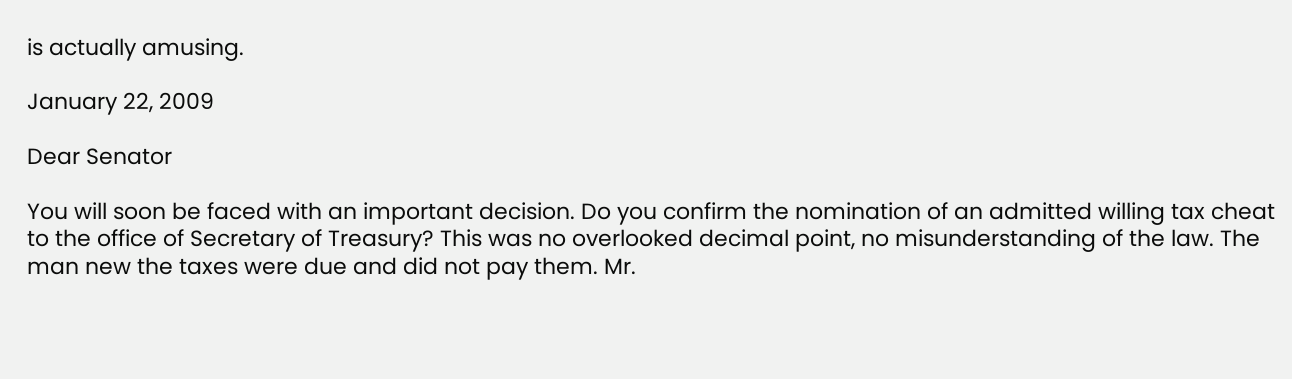is actually amusing.

January 22, 2009

Dear Senator

You will soon be faced with an important decision. Do you confirm the nomination of an admitted willing tax cheat to the office of Secretary of Treasury? This was no overlooked decimal point, no misunderstanding of the law. The man new the taxes were due and did not pay them. Mr.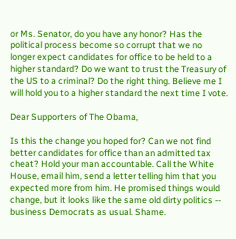or Ms. Senator, do you have any honor? Has the political process become so corrupt that we no longer expect candidates for office to be held to a higher standard? Do we want to trust the Treasury of the US to a criminal? Do the right thing. Believe me I will hold you to a higher standard the next time I vote.

Dear Supporters of The Obama,

Is this the change you hoped for? Can we not find better candidates for office than an admitted tax cheat? Hold your man accountable. Call the White House, email him, send a letter telling him that you expected more from him. He promised things would change, but it looks like the same old dirty politics -- business Democrats as usual. Shame.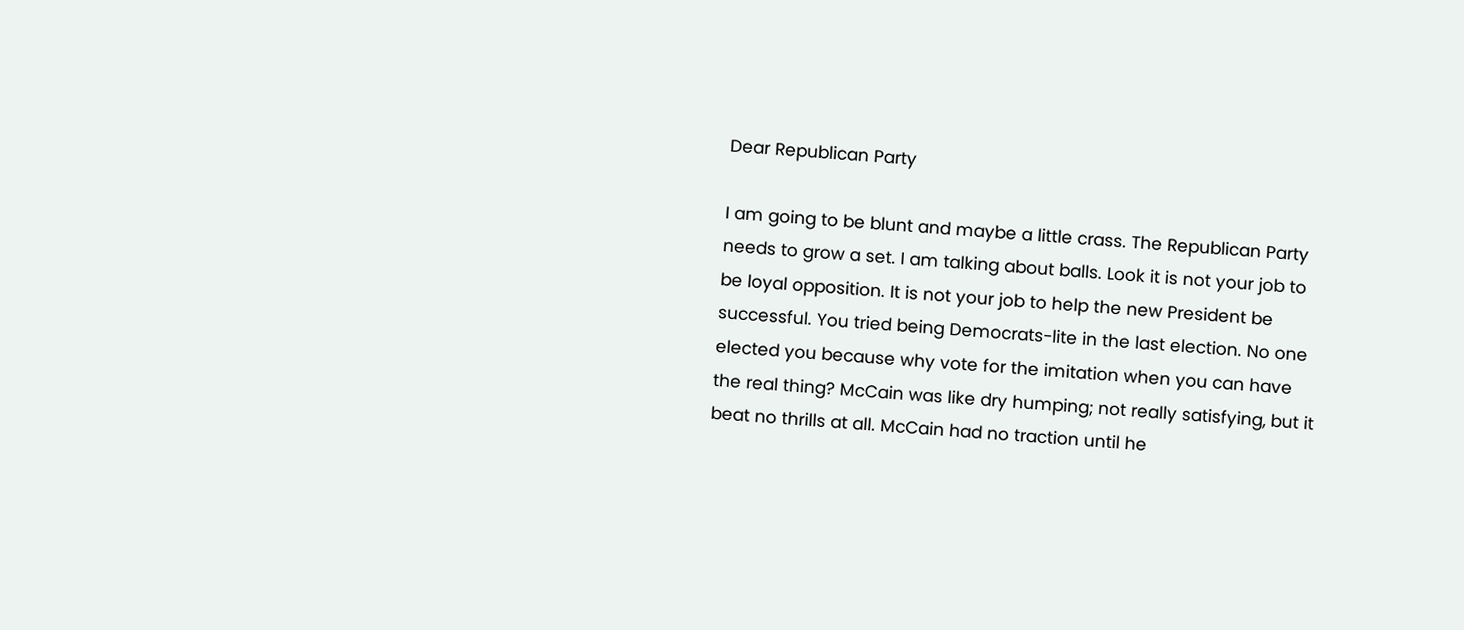Dear Republican Party

I am going to be blunt and maybe a little crass. The Republican Party needs to grow a set. I am talking about balls. Look it is not your job to be loyal opposition. It is not your job to help the new President be successful. You tried being Democrats-lite in the last election. No one elected you because why vote for the imitation when you can have the real thing? McCain was like dry humping; not really satisfying, but it beat no thrills at all. McCain had no traction until he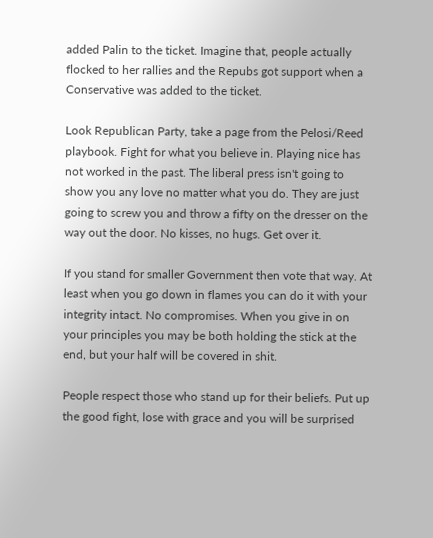added Palin to the ticket. Imagine that, people actually flocked to her rallies and the Repubs got support when a Conservative was added to the ticket.

Look Republican Party, take a page from the Pelosi/Reed playbook. Fight for what you believe in. Playing nice has not worked in the past. The liberal press isn't going to show you any love no matter what you do. They are just going to screw you and throw a fifty on the dresser on the way out the door. No kisses, no hugs. Get over it.

If you stand for smaller Government then vote that way. At least when you go down in flames you can do it with your integrity intact. No compromises. When you give in on your principles you may be both holding the stick at the end, but your half will be covered in shit.

People respect those who stand up for their beliefs. Put up the good fight, lose with grace and you will be surprised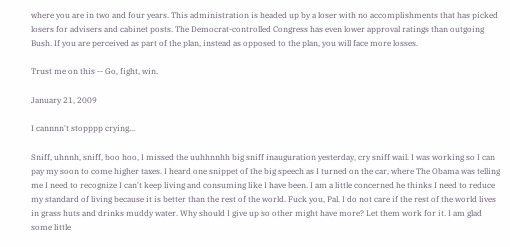where you are in two and four years. This administration is headed up by a loser with no accomplishments that has picked losers for advisers and cabinet posts. The Democrat-controlled Congress has even lower approval ratings than outgoing Bush. If you are perceived as part of the plan, instead as opposed to the plan, you will face more losses.

Trust me on this -- Go, fight, win.

January 21, 2009

I cannnn't stopppp crying...

Sniff, uhnnh, sniff, boo hoo, I missed the uuhhnnhh big sniff inauguration yesterday, cry sniff wail. I was working so I can pay my soon to come higher taxes. I heard one snippet of the big speech as I turned on the car, where The Obama was telling me I need to recognize I can't keep living and consuming like I have been. I am a little concerned he thinks I need to reduce my standard of living because it is better than the rest of the world. Fuck you, Pal. I do not care if the rest of the world lives in grass huts and drinks muddy water. Why should I give up so other might have more? Let them work for it. I am glad some little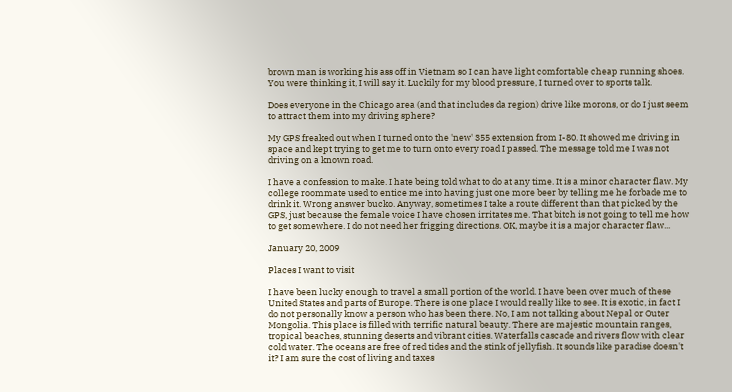brown man is working his ass off in Vietnam so I can have light comfortable cheap running shoes. You were thinking it, I will say it. Luckily for my blood pressure, I turned over to sports talk.

Does everyone in the Chicago area (and that includes da region) drive like morons, or do I just seem to attract them into my driving sphere?

My GPS freaked out when I turned onto the 'new' 355 extension from I-80. It showed me driving in space and kept trying to get me to turn onto every road I passed. The message told me I was not driving on a known road.

I have a confession to make. I hate being told what to do at any time. It is a minor character flaw. My college roommate used to entice me into having just one more beer by telling me he forbade me to drink it. Wrong answer bucko. Anyway, sometimes I take a route different than that picked by the GPS, just because the female voice I have chosen irritates me. That bitch is not going to tell me how to get somewhere. I do not need her frigging directions. OK, maybe it is a major character flaw...

January 20, 2009

Places I want to visit

I have been lucky enough to travel a small portion of the world. I have been over much of these United States and parts of Europe. There is one place I would really like to see. It is exotic, in fact I do not personally know a person who has been there. No, I am not talking about Nepal or Outer Mongolia. This place is filled with terrific natural beauty. There are majestic mountain ranges, tropical beaches, stunning deserts and vibrant cities. Waterfalls cascade and rivers flow with clear cold water. The oceans are free of red tides and the stink of jellyfish. It sounds like paradise doesn't it? I am sure the cost of living and taxes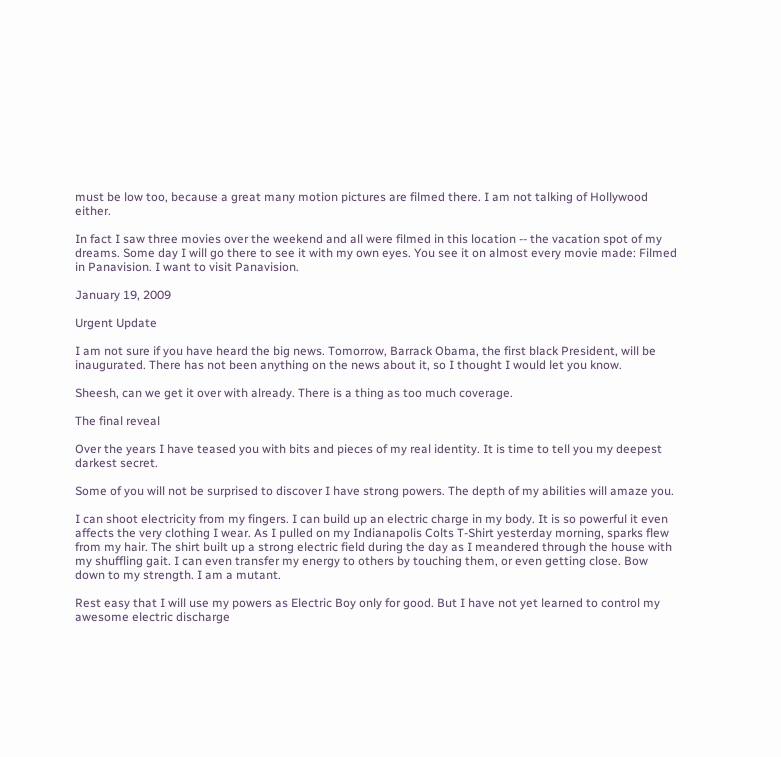must be low too, because a great many motion pictures are filmed there. I am not talking of Hollywood either.

In fact I saw three movies over the weekend and all were filmed in this location -- the vacation spot of my dreams. Some day I will go there to see it with my own eyes. You see it on almost every movie made: Filmed in Panavision. I want to visit Panavision.

January 19, 2009

Urgent Update

I am not sure if you have heard the big news. Tomorrow, Barrack Obama, the first black President, will be inaugurated. There has not been anything on the news about it, so I thought I would let you know.

Sheesh, can we get it over with already. There is a thing as too much coverage.

The final reveal

Over the years I have teased you with bits and pieces of my real identity. It is time to tell you my deepest darkest secret.

Some of you will not be surprised to discover I have strong powers. The depth of my abilities will amaze you.

I can shoot electricity from my fingers. I can build up an electric charge in my body. It is so powerful it even affects the very clothing I wear. As I pulled on my Indianapolis Colts T-Shirt yesterday morning, sparks flew from my hair. The shirt built up a strong electric field during the day as I meandered through the house with my shuffling gait. I can even transfer my energy to others by touching them, or even getting close. Bow down to my strength. I am a mutant.

Rest easy that I will use my powers as Electric Boy only for good. But I have not yet learned to control my awesome electric discharge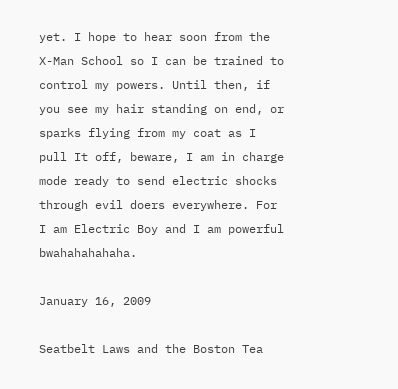yet. I hope to hear soon from the X-Man School so I can be trained to control my powers. Until then, if you see my hair standing on end, or sparks flying from my coat as I pull It off, beware, I am in charge mode ready to send electric shocks through evil doers everywhere. For I am Electric Boy and I am powerful bwahahahahaha.

January 16, 2009

Seatbelt Laws and the Boston Tea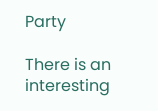Party

There is an interesting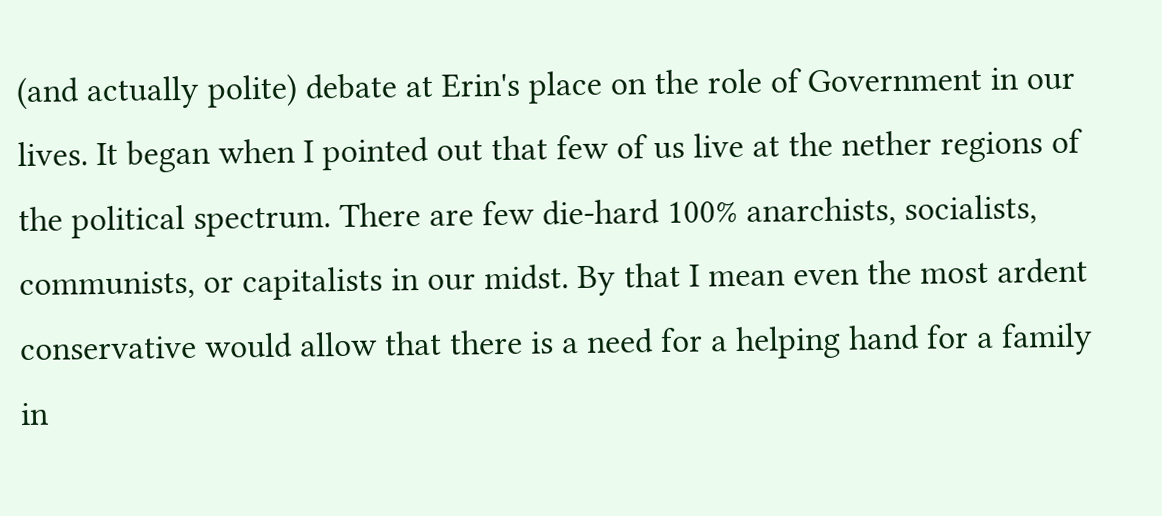(and actually polite) debate at Erin's place on the role of Government in our lives. It began when I pointed out that few of us live at the nether regions of the political spectrum. There are few die-hard 100% anarchists, socialists, communists, or capitalists in our midst. By that I mean even the most ardent conservative would allow that there is a need for a helping hand for a family in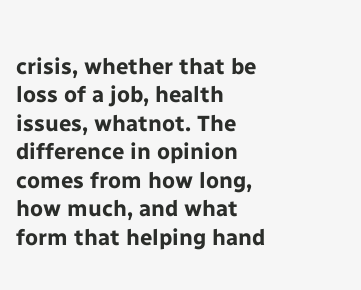crisis, whether that be loss of a job, health issues, whatnot. The difference in opinion comes from how long, how much, and what form that helping hand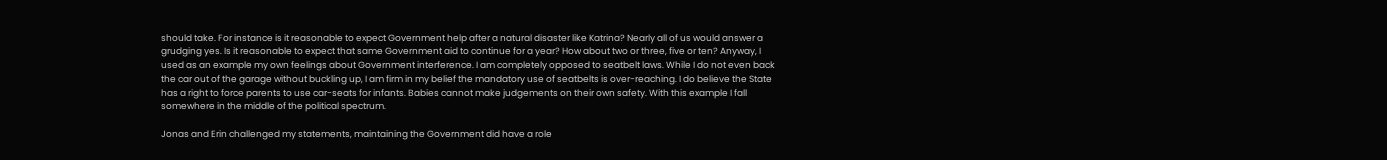should take. For instance is it reasonable to expect Government help after a natural disaster like Katrina? Nearly all of us would answer a grudging yes. Is it reasonable to expect that same Government aid to continue for a year? How about two or three, five or ten? Anyway, I used as an example my own feelings about Government interference. I am completely opposed to seatbelt laws. While I do not even back the car out of the garage without buckling up, I am firm in my belief the mandatory use of seatbelts is over-reaching. I do believe the State has a right to force parents to use car-seats for infants. Babies cannot make judgements on their own safety. With this example I fall somewhere in the middle of the political spectrum.

Jonas and Erin challenged my statements, maintaining the Government did have a role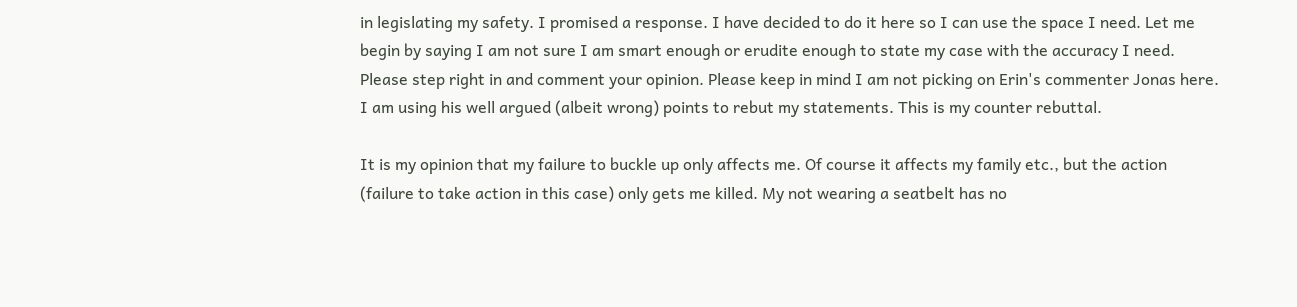in legislating my safety. I promised a response. I have decided to do it here so I can use the space I need. Let me begin by saying I am not sure I am smart enough or erudite enough to state my case with the accuracy I need. Please step right in and comment your opinion. Please keep in mind I am not picking on Erin's commenter Jonas here. I am using his well argued (albeit wrong) points to rebut my statements. This is my counter rebuttal.

It is my opinion that my failure to buckle up only affects me. Of course it affects my family etc., but the action (failure to take action in this case) only gets me killed. My not wearing a seatbelt has no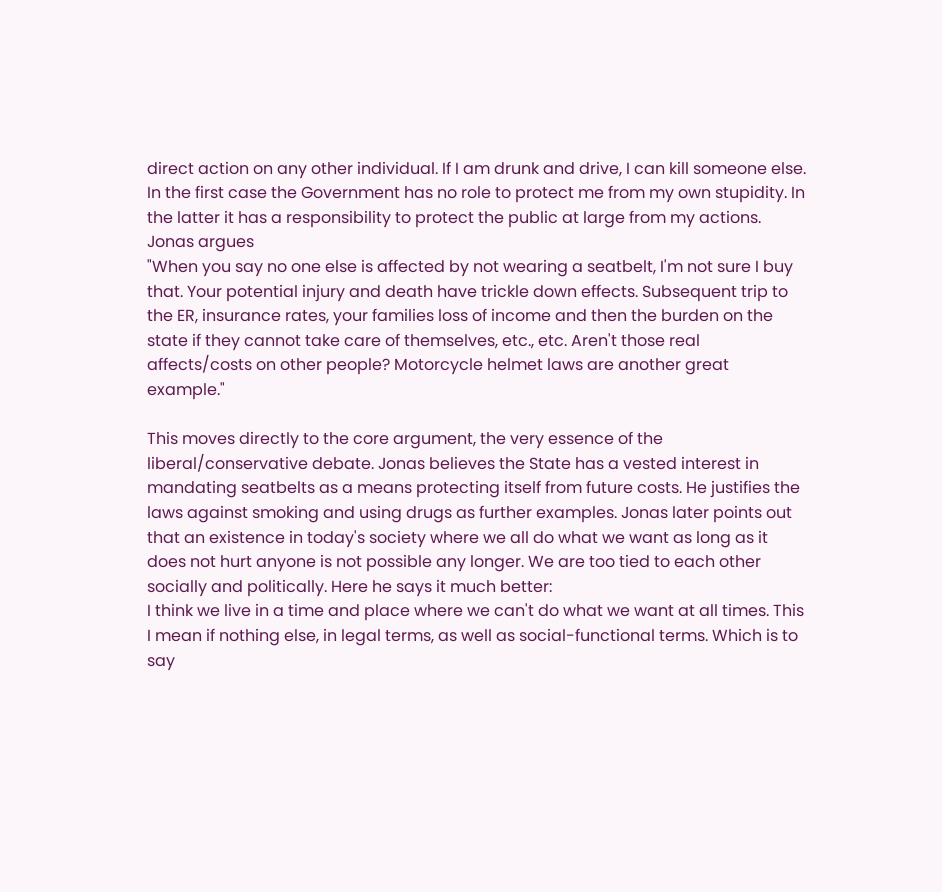direct action on any other individual. If I am drunk and drive, I can kill someone else. In the first case the Government has no role to protect me from my own stupidity. In the latter it has a responsibility to protect the public at large from my actions. Jonas argues
"When you say no one else is affected by not wearing a seatbelt, I'm not sure I buy that. Your potential injury and death have trickle down effects. Subsequent trip to the ER, insurance rates, your families loss of income and then the burden on the state if they cannot take care of themselves, etc., etc. Aren't those real affects/costs on other people? Motorcycle helmet laws are another great example."

This moves directly to the core argument, the very essence of the liberal/conservative debate. Jonas believes the State has a vested interest in mandating seatbelts as a means protecting itself from future costs. He justifies the laws against smoking and using drugs as further examples. Jonas later points out that an existence in today's society where we all do what we want as long as it does not hurt anyone is not possible any longer. We are too tied to each other socially and politically. Here he says it much better:
I think we live in a time and place where we can't do what we want at all times. This I mean if nothing else, in legal terms, as well as social-functional terms. Which is to say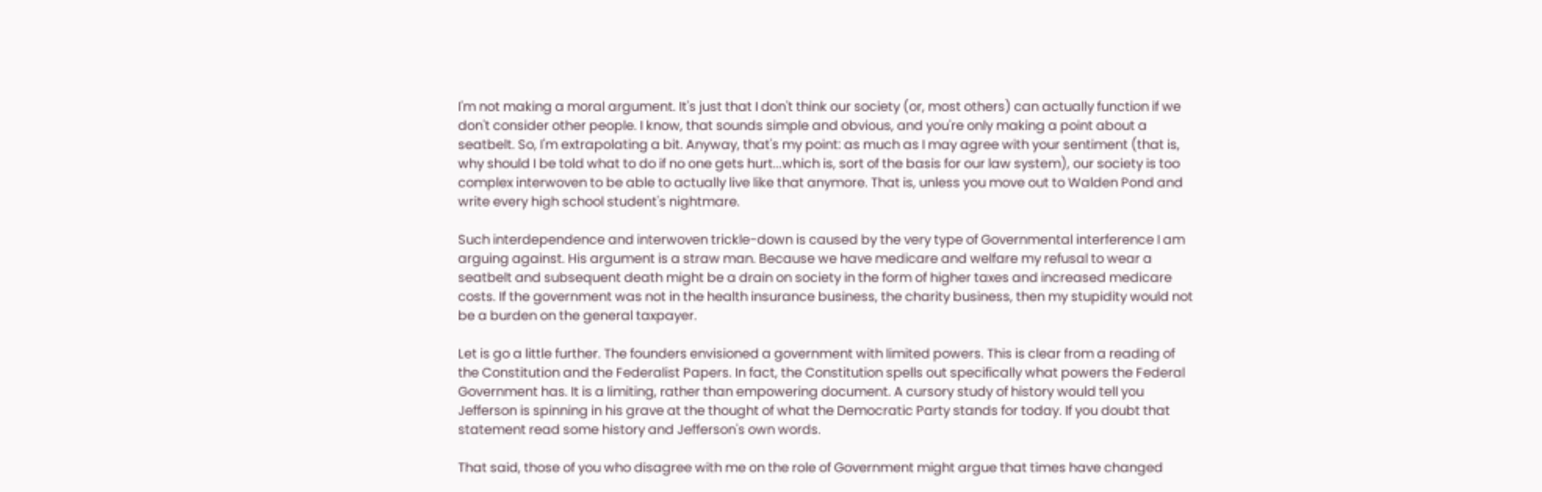I'm not making a moral argument. It's just that I don't think our society (or, most others) can actually function if we don't consider other people. I know, that sounds simple and obvious, and you're only making a point about a seatbelt. So, I'm extrapolating a bit. Anyway, that's my point: as much as I may agree with your sentiment (that is, why should I be told what to do if no one gets hurt...which is, sort of the basis for our law system), our society is too complex interwoven to be able to actually live like that anymore. That is, unless you move out to Walden Pond and write every high school student's nightmare.

Such interdependence and interwoven trickle-down is caused by the very type of Governmental interference I am arguing against. His argument is a straw man. Because we have medicare and welfare my refusal to wear a seatbelt and subsequent death might be a drain on society in the form of higher taxes and increased medicare costs. If the government was not in the health insurance business, the charity business, then my stupidity would not be a burden on the general taxpayer.

Let is go a little further. The founders envisioned a government with limited powers. This is clear from a reading of the Constitution and the Federalist Papers. In fact, the Constitution spells out specifically what powers the Federal Government has. It is a limiting, rather than empowering document. A cursory study of history would tell you Jefferson is spinning in his grave at the thought of what the Democratic Party stands for today. If you doubt that statement read some history and Jefferson's own words.

That said, those of you who disagree with me on the role of Government might argue that times have changed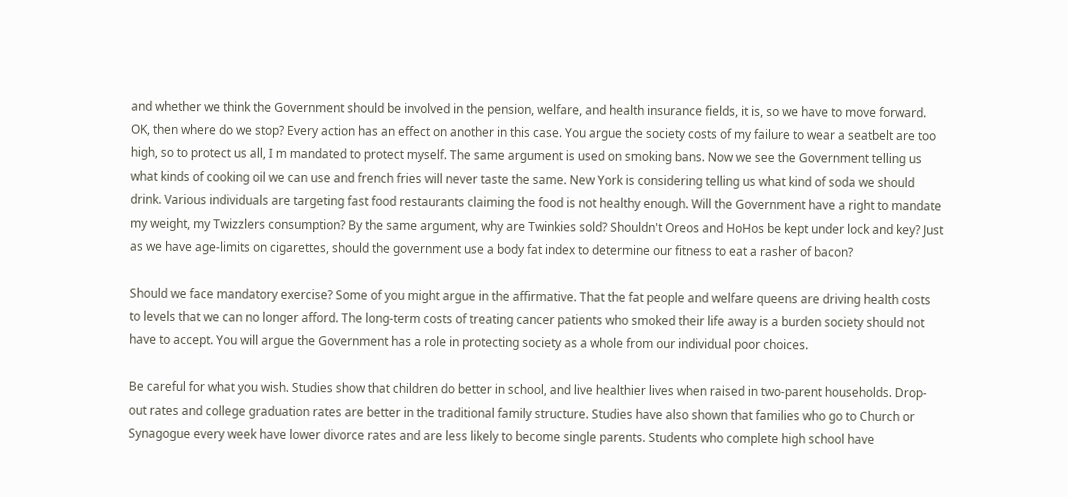and whether we think the Government should be involved in the pension, welfare, and health insurance fields, it is, so we have to move forward. OK, then where do we stop? Every action has an effect on another in this case. You argue the society costs of my failure to wear a seatbelt are too high, so to protect us all, I m mandated to protect myself. The same argument is used on smoking bans. Now we see the Government telling us what kinds of cooking oil we can use and french fries will never taste the same. New York is considering telling us what kind of soda we should drink. Various individuals are targeting fast food restaurants claiming the food is not healthy enough. Will the Government have a right to mandate my weight, my Twizzlers consumption? By the same argument, why are Twinkies sold? Shouldn't Oreos and HoHos be kept under lock and key? Just as we have age-limits on cigarettes, should the government use a body fat index to determine our fitness to eat a rasher of bacon?

Should we face mandatory exercise? Some of you might argue in the affirmative. That the fat people and welfare queens are driving health costs to levels that we can no longer afford. The long-term costs of treating cancer patients who smoked their life away is a burden society should not have to accept. You will argue the Government has a role in protecting society as a whole from our individual poor choices.

Be careful for what you wish. Studies show that children do better in school, and live healthier lives when raised in two-parent households. Drop-out rates and college graduation rates are better in the traditional family structure. Studies have also shown that families who go to Church or Synagogue every week have lower divorce rates and are less likely to become single parents. Students who complete high school have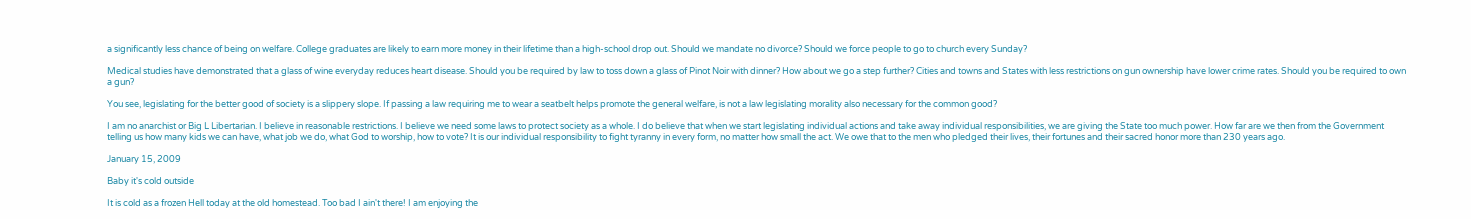a significantly less chance of being on welfare. College graduates are likely to earn more money in their lifetime than a high-school drop out. Should we mandate no divorce? Should we force people to go to church every Sunday?

Medical studies have demonstrated that a glass of wine everyday reduces heart disease. Should you be required by law to toss down a glass of Pinot Noir with dinner? How about we go a step further? Cities and towns and States with less restrictions on gun ownership have lower crime rates. Should you be required to own a gun?

You see, legislating for the better good of society is a slippery slope. If passing a law requiring me to wear a seatbelt helps promote the general welfare, is not a law legislating morality also necessary for the common good?

I am no anarchist or Big L Libertarian. I believe in reasonable restrictions. I believe we need some laws to protect society as a whole. I do believe that when we start legislating individual actions and take away individual responsibilities, we are giving the State too much power. How far are we then from the Government telling us how many kids we can have, what job we do, what God to worship, how to vote? It is our individual responsibility to fight tyranny in every form, no matter how small the act. We owe that to the men who pledged their lives, their fortunes and their sacred honor more than 230 years ago.

January 15, 2009

Baby it's cold outside

It is cold as a frozen Hell today at the old homestead. Too bad I ain't there! I am enjoying the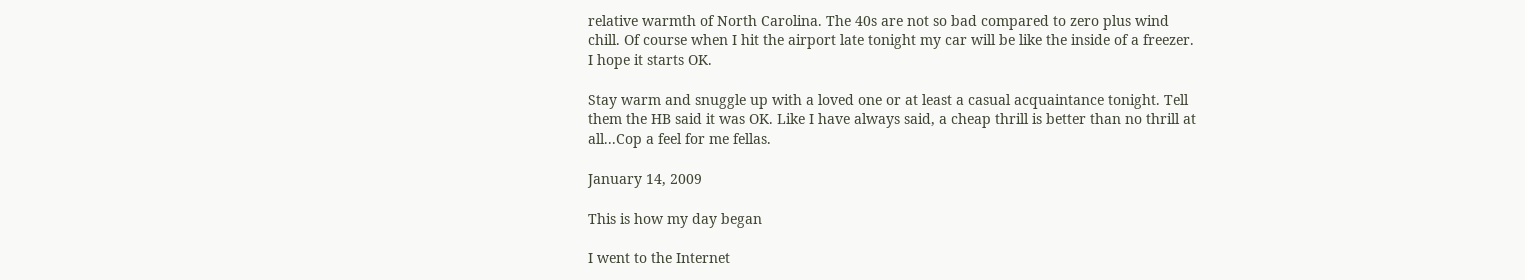relative warmth of North Carolina. The 40s are not so bad compared to zero plus wind chill. Of course when I hit the airport late tonight my car will be like the inside of a freezer. I hope it starts OK.

Stay warm and snuggle up with a loved one or at least a casual acquaintance tonight. Tell them the HB said it was OK. Like I have always said, a cheap thrill is better than no thrill at all...Cop a feel for me fellas.

January 14, 2009

This is how my day began

I went to the Internet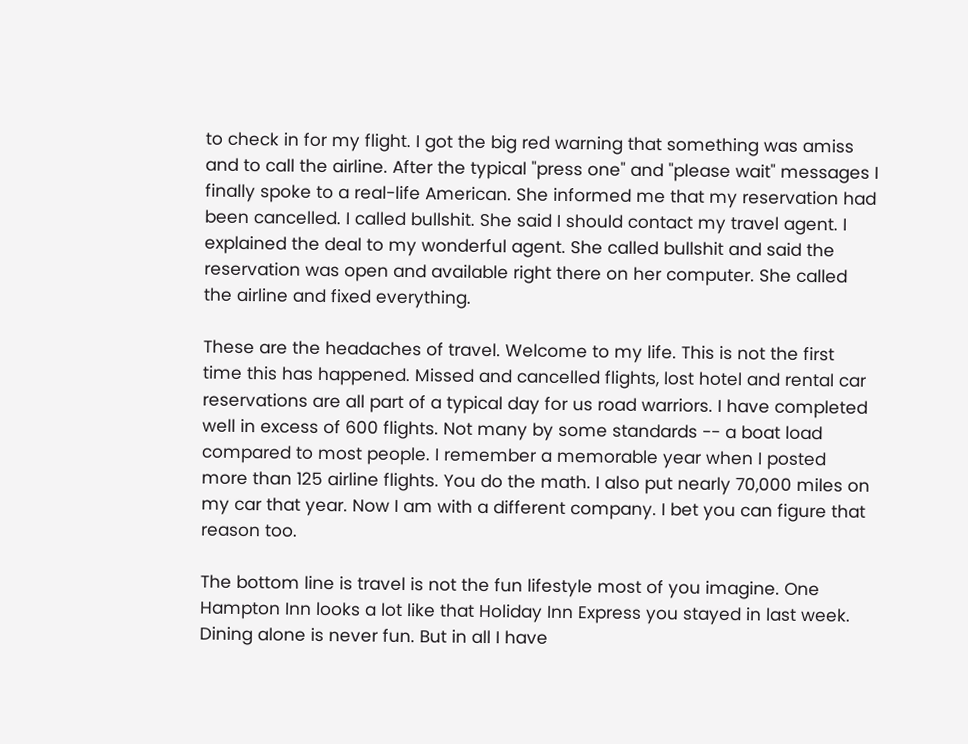to check in for my flight. I got the big red warning that something was amiss and to call the airline. After the typical "press one" and "please wait" messages I finally spoke to a real-life American. She informed me that my reservation had been cancelled. I called bullshit. She said I should contact my travel agent. I explained the deal to my wonderful agent. She called bullshit and said the reservation was open and available right there on her computer. She called the airline and fixed everything.

These are the headaches of travel. Welcome to my life. This is not the first time this has happened. Missed and cancelled flights, lost hotel and rental car reservations are all part of a typical day for us road warriors. I have completed well in excess of 600 flights. Not many by some standards -- a boat load compared to most people. I remember a memorable year when I posted more than 125 airline flights. You do the math. I also put nearly 70,000 miles on my car that year. Now I am with a different company. I bet you can figure that reason too.

The bottom line is travel is not the fun lifestyle most of you imagine. One Hampton Inn looks a lot like that Holiday Inn Express you stayed in last week. Dining alone is never fun. But in all I have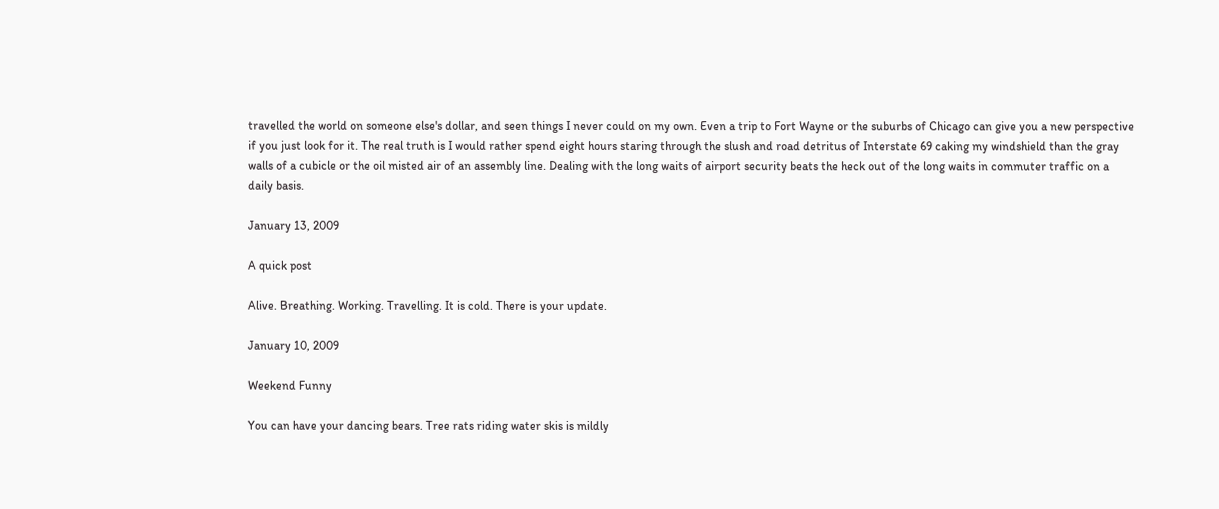travelled the world on someone else's dollar, and seen things I never could on my own. Even a trip to Fort Wayne or the suburbs of Chicago can give you a new perspective if you just look for it. The real truth is I would rather spend eight hours staring through the slush and road detritus of Interstate 69 caking my windshield than the gray walls of a cubicle or the oil misted air of an assembly line. Dealing with the long waits of airport security beats the heck out of the long waits in commuter traffic on a daily basis.

January 13, 2009

A quick post

Alive. Breathing. Working. Travelling. It is cold. There is your update.

January 10, 2009

Weekend Funny

You can have your dancing bears. Tree rats riding water skis is mildly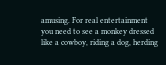amusing. For real entertainment you need to see a monkey dressed like a cowboy, riding a dog, herding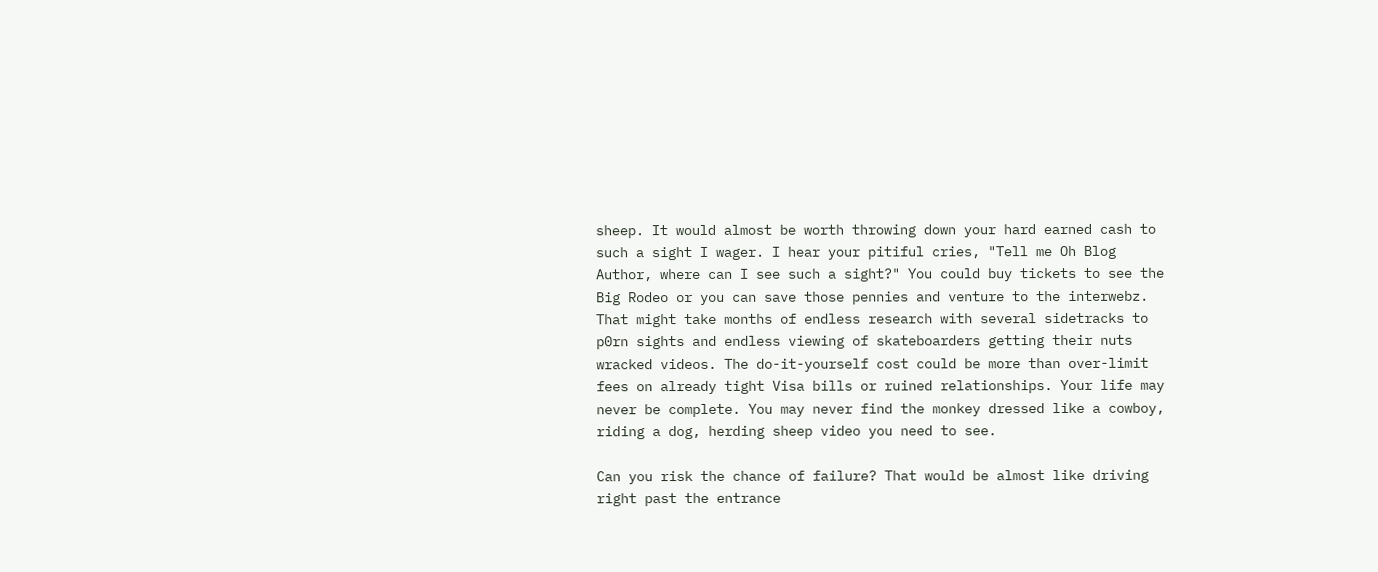sheep. It would almost be worth throwing down your hard earned cash to such a sight I wager. I hear your pitiful cries, "Tell me Oh Blog Author, where can I see such a sight?" You could buy tickets to see the Big Rodeo or you can save those pennies and venture to the interwebz. That might take months of endless research with several sidetracks to p0rn sights and endless viewing of skateboarders getting their nuts wracked videos. The do-it-yourself cost could be more than over-limit fees on already tight Visa bills or ruined relationships. Your life may never be complete. You may never find the monkey dressed like a cowboy, riding a dog, herding sheep video you need to see.

Can you risk the chance of failure? That would be almost like driving right past the entrance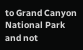to Grand Canyon National Park and not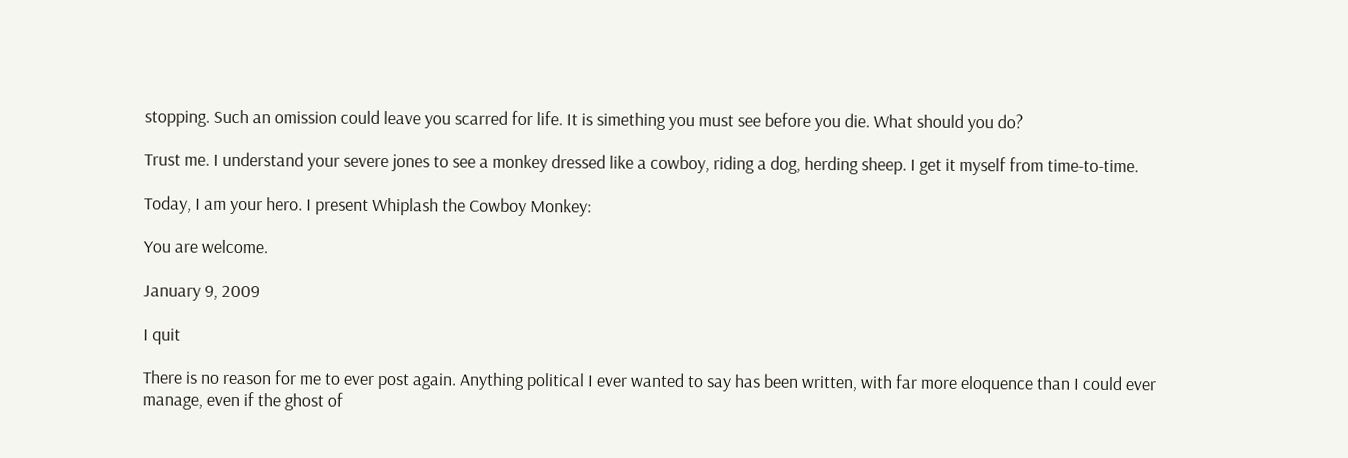stopping. Such an omission could leave you scarred for life. It is simething you must see before you die. What should you do?

Trust me. I understand your severe jones to see a monkey dressed like a cowboy, riding a dog, herding sheep. I get it myself from time-to-time.

Today, I am your hero. I present Whiplash the Cowboy Monkey:

You are welcome.

January 9, 2009

I quit

There is no reason for me to ever post again. Anything political I ever wanted to say has been written, with far more eloquence than I could ever manage, even if the ghost of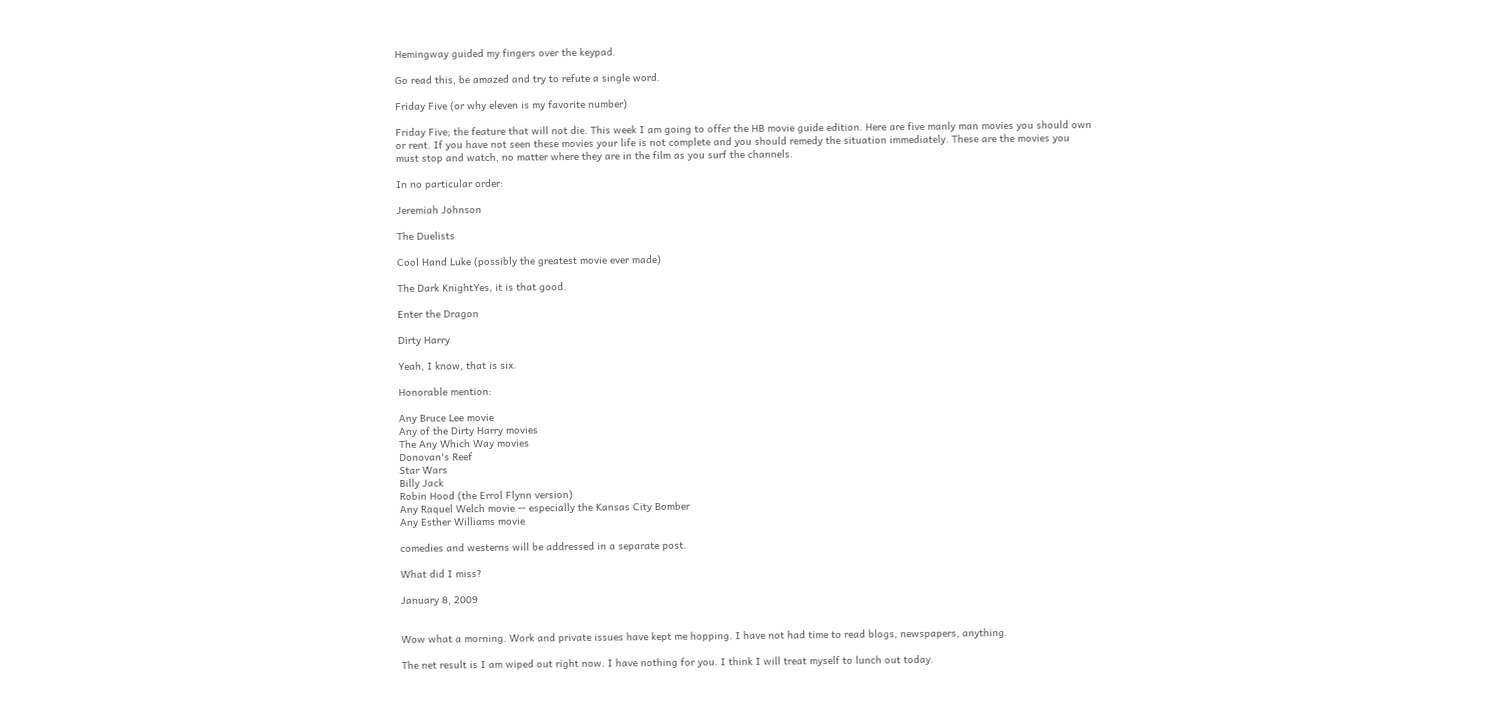Hemingway guided my fingers over the keypad.

Go read this, be amazed and try to refute a single word.

Friday Five (or why eleven is my favorite number)

Friday Five; the feature that will not die. This week I am going to offer the HB movie guide edition. Here are five manly man movies you should own or rent. If you have not seen these movies your life is not complete and you should remedy the situation immediately. These are the movies you must stop and watch, no matter where they are in the film as you surf the channels.

In no particular order:

Jeremiah Johnson

The Duelists

Cool Hand Luke (possibly the greatest movie ever made)

The Dark KnightYes, it is that good.

Enter the Dragon

Dirty Harry

Yeah, I know, that is six.

Honorable mention:

Any Bruce Lee movie
Any of the Dirty Harry movies
The Any Which Way movies
Donovan's Reef
Star Wars
Billy Jack
Robin Hood (the Errol Flynn version)
Any Raquel Welch movie -- especially the Kansas City Bomber
Any Esther Williams movie

comedies and westerns will be addressed in a separate post.

What did I miss?

January 8, 2009


Wow what a morning. Work and private issues have kept me hopping. I have not had time to read blogs, newspapers, anything.

The net result is I am wiped out right now. I have nothing for you. I think I will treat myself to lunch out today.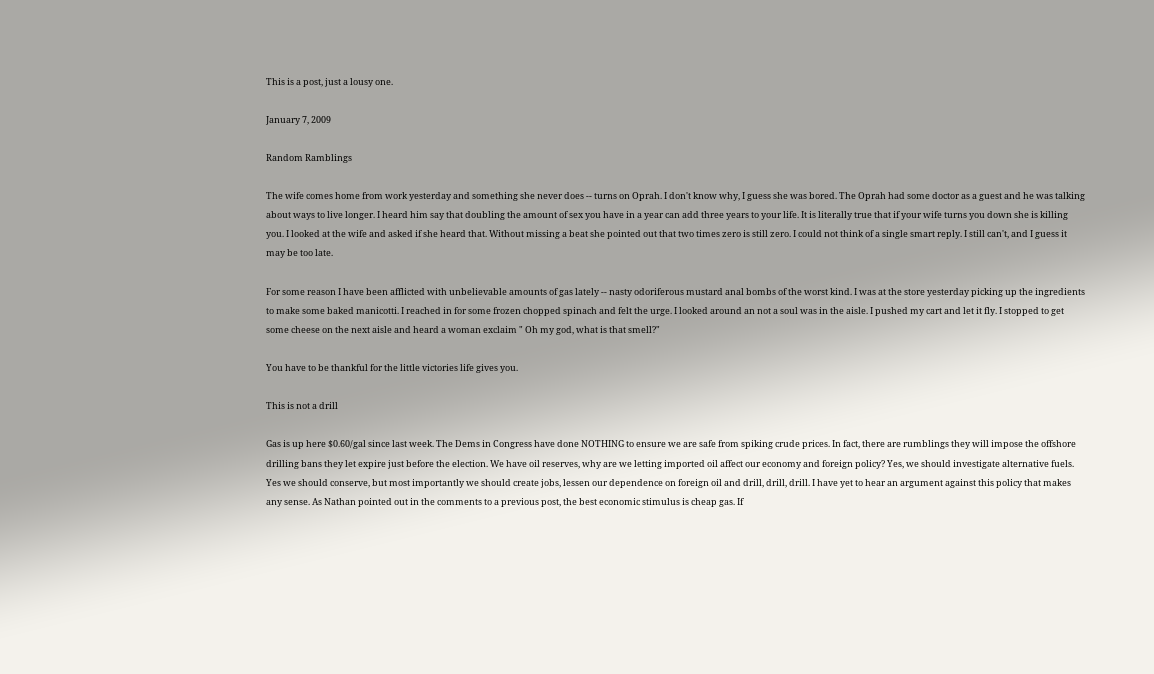This is a post, just a lousy one.

January 7, 2009

Random Ramblings

The wife comes home from work yesterday and something she never does -- turns on Oprah. I don't know why, I guess she was bored. The Oprah had some doctor as a guest and he was talking about ways to live longer. I heard him say that doubling the amount of sex you have in a year can add three years to your life. It is literally true that if your wife turns you down she is killing you. I looked at the wife and asked if she heard that. Without missing a beat she pointed out that two times zero is still zero. I could not think of a single smart reply. I still can't, and I guess it may be too late.

For some reason I have been afflicted with unbelievable amounts of gas lately -- nasty odoriferous mustard anal bombs of the worst kind. I was at the store yesterday picking up the ingredients to make some baked manicotti. I reached in for some frozen chopped spinach and felt the urge. I looked around an not a soul was in the aisle. I pushed my cart and let it fly. I stopped to get some cheese on the next aisle and heard a woman exclaim " Oh my god, what is that smell?"

You have to be thankful for the little victories life gives you.

This is not a drill

Gas is up here $0.60/gal since last week. The Dems in Congress have done NOTHING to ensure we are safe from spiking crude prices. In fact, there are rumblings they will impose the offshore drilling bans they let expire just before the election. We have oil reserves, why are we letting imported oil affect our economy and foreign policy? Yes, we should investigate alternative fuels. Yes we should conserve, but most importantly we should create jobs, lessen our dependence on foreign oil and drill, drill, drill. I have yet to hear an argument against this policy that makes any sense. As Nathan pointed out in the comments to a previous post, the best economic stimulus is cheap gas. If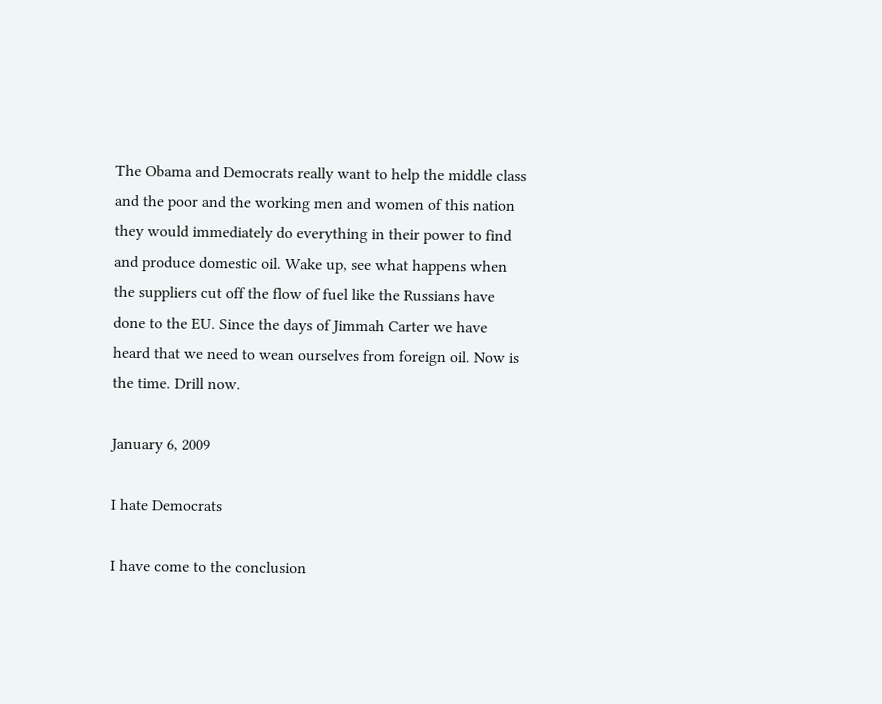The Obama and Democrats really want to help the middle class and the poor and the working men and women of this nation they would immediately do everything in their power to find and produce domestic oil. Wake up, see what happens when the suppliers cut off the flow of fuel like the Russians have done to the EU. Since the days of Jimmah Carter we have heard that we need to wean ourselves from foreign oil. Now is the time. Drill now.

January 6, 2009

I hate Democrats

I have come to the conclusion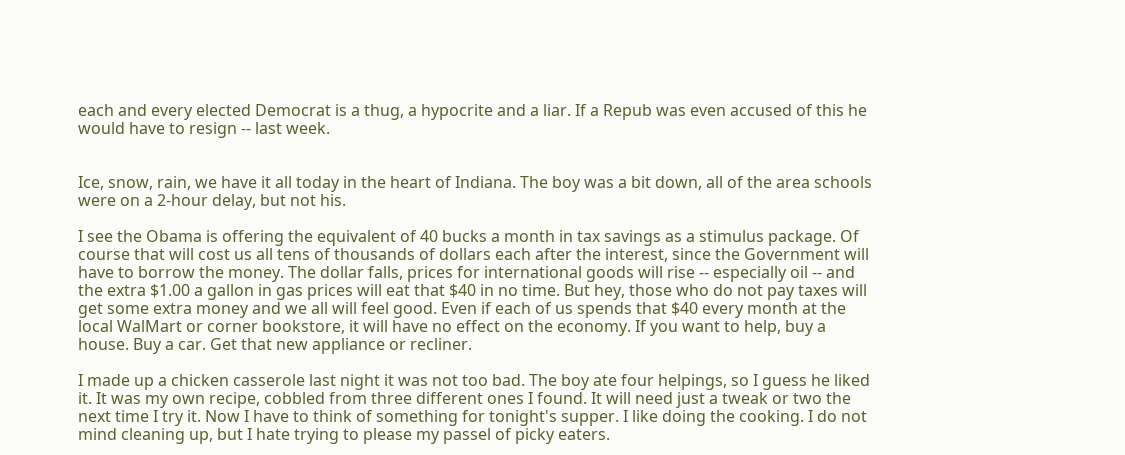each and every elected Democrat is a thug, a hypocrite and a liar. If a Repub was even accused of this he would have to resign -- last week.


Ice, snow, rain, we have it all today in the heart of Indiana. The boy was a bit down, all of the area schools were on a 2-hour delay, but not his.

I see the Obama is offering the equivalent of 40 bucks a month in tax savings as a stimulus package. Of course that will cost us all tens of thousands of dollars each after the interest, since the Government will have to borrow the money. The dollar falls, prices for international goods will rise -- especially oil -- and the extra $1.00 a gallon in gas prices will eat that $40 in no time. But hey, those who do not pay taxes will get some extra money and we all will feel good. Even if each of us spends that $40 every month at the local WalMart or corner bookstore, it will have no effect on the economy. If you want to help, buy a house. Buy a car. Get that new appliance or recliner.

I made up a chicken casserole last night it was not too bad. The boy ate four helpings, so I guess he liked it. It was my own recipe, cobbled from three different ones I found. It will need just a tweak or two the next time I try it. Now I have to think of something for tonight's supper. I like doing the cooking. I do not mind cleaning up, but I hate trying to please my passel of picky eaters.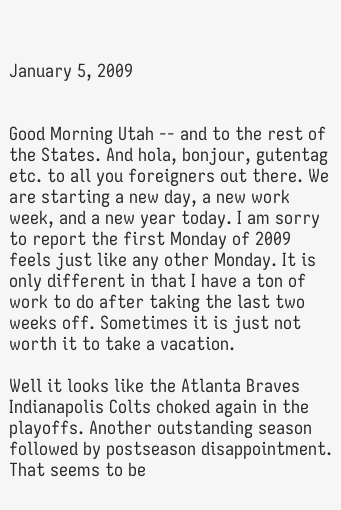January 5, 2009


Good Morning Utah -- and to the rest of the States. And hola, bonjour, gutentag etc. to all you foreigners out there. We are starting a new day, a new work week, and a new year today. I am sorry to report the first Monday of 2009 feels just like any other Monday. It is only different in that I have a ton of work to do after taking the last two weeks off. Sometimes it is just not worth it to take a vacation.

Well it looks like the Atlanta Braves Indianapolis Colts choked again in the playoffs. Another outstanding season followed by postseason disappointment. That seems to be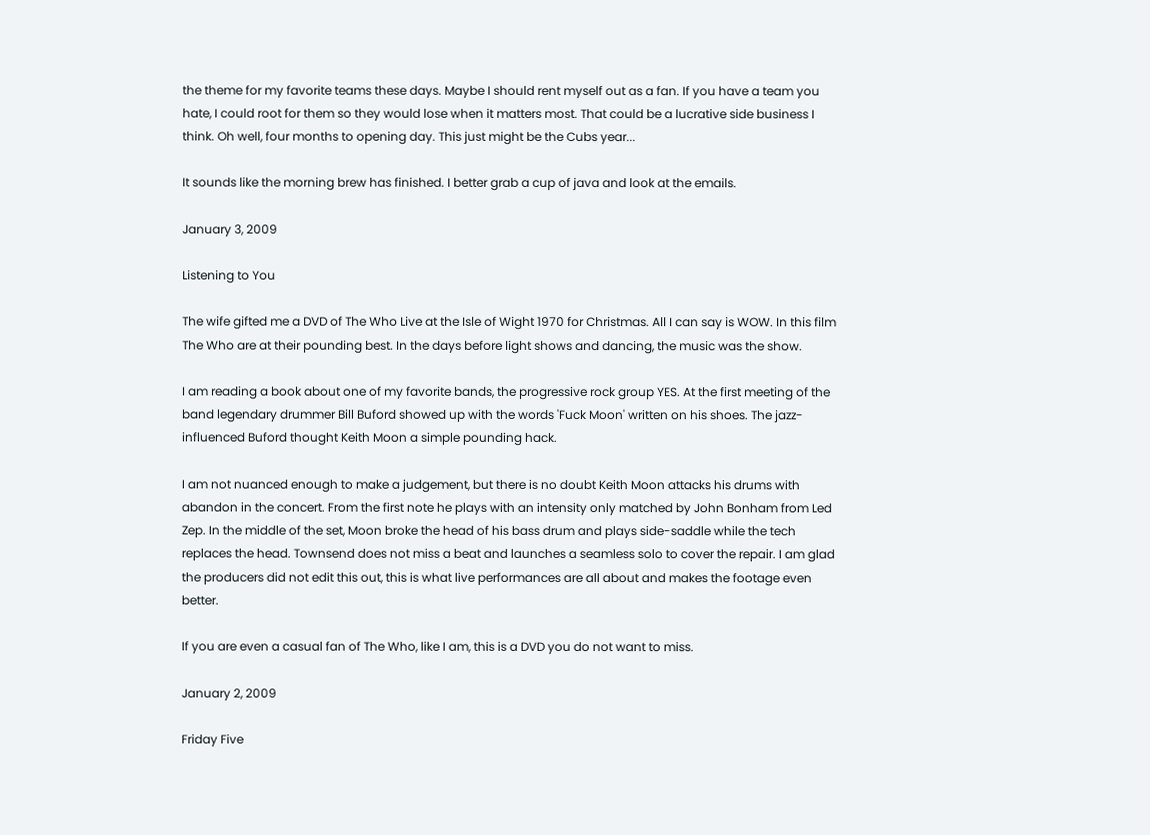the theme for my favorite teams these days. Maybe I should rent myself out as a fan. If you have a team you hate, I could root for them so they would lose when it matters most. That could be a lucrative side business I think. Oh well, four months to opening day. This just might be the Cubs year...

It sounds like the morning brew has finished. I better grab a cup of java and look at the emails.

January 3, 2009

Listening to You

The wife gifted me a DVD of The Who Live at the Isle of Wight 1970 for Christmas. All I can say is WOW. In this film The Who are at their pounding best. In the days before light shows and dancing, the music was the show.

I am reading a book about one of my favorite bands, the progressive rock group YES. At the first meeting of the band legendary drummer Bill Buford showed up with the words 'Fuck Moon' written on his shoes. The jazz-influenced Buford thought Keith Moon a simple pounding hack.

I am not nuanced enough to make a judgement, but there is no doubt Keith Moon attacks his drums with abandon in the concert. From the first note he plays with an intensity only matched by John Bonham from Led Zep. In the middle of the set, Moon broke the head of his bass drum and plays side-saddle while the tech replaces the head. Townsend does not miss a beat and launches a seamless solo to cover the repair. I am glad the producers did not edit this out, this is what live performances are all about and makes the footage even better.

If you are even a casual fan of The Who, like I am, this is a DVD you do not want to miss.

January 2, 2009

Friday Five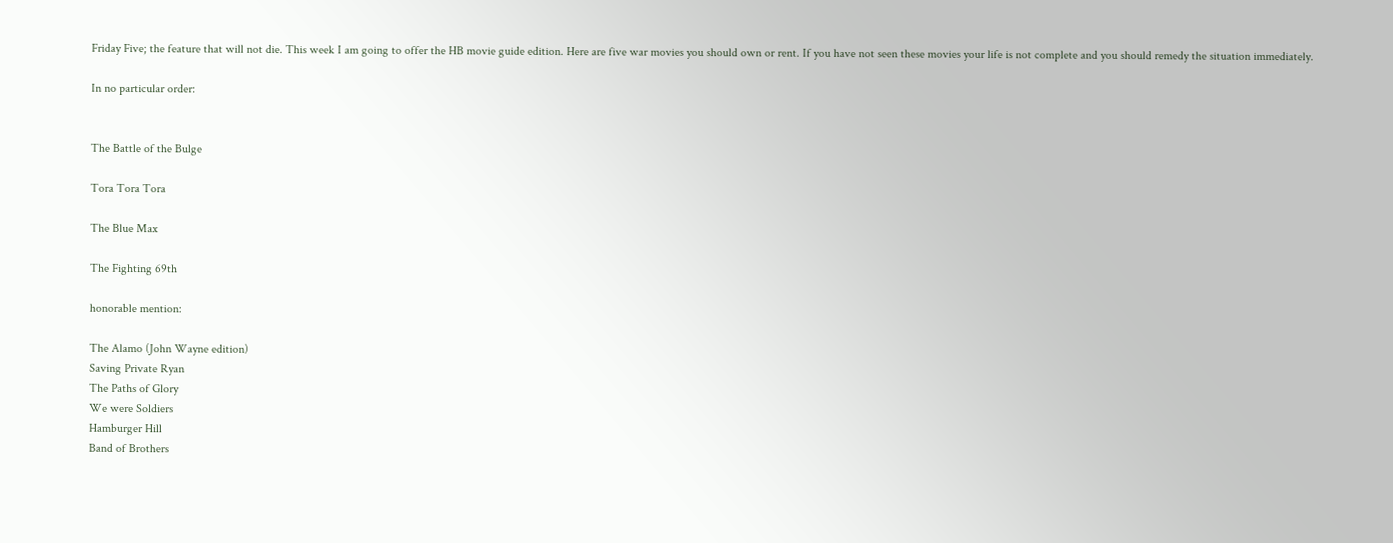Friday Five; the feature that will not die. This week I am going to offer the HB movie guide edition. Here are five war movies you should own or rent. If you have not seen these movies your life is not complete and you should remedy the situation immediately.

In no particular order:


The Battle of the Bulge

Tora Tora Tora

The Blue Max

The Fighting 69th

honorable mention:

The Alamo (John Wayne edition)
Saving Private Ryan
The Paths of Glory
We were Soldiers
Hamburger Hill
Band of Brothers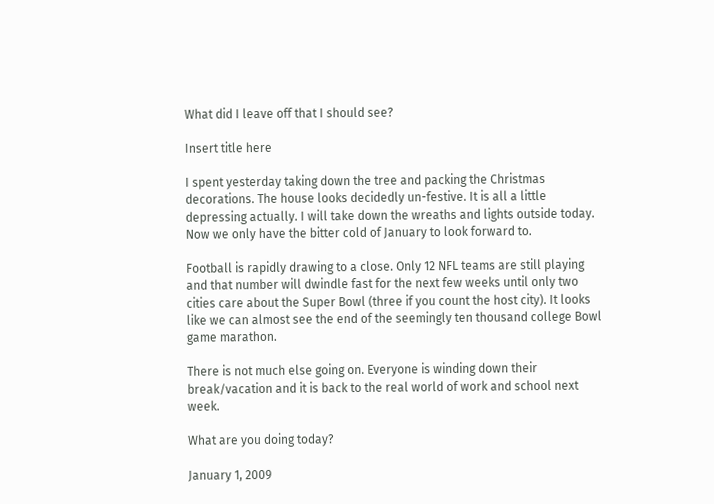What did I leave off that I should see?

Insert title here

I spent yesterday taking down the tree and packing the Christmas decorations. The house looks decidedly un-festive. It is all a little depressing actually. I will take down the wreaths and lights outside today. Now we only have the bitter cold of January to look forward to.

Football is rapidly drawing to a close. Only 12 NFL teams are still playing and that number will dwindle fast for the next few weeks until only two cities care about the Super Bowl (three if you count the host city). It looks like we can almost see the end of the seemingly ten thousand college Bowl game marathon.

There is not much else going on. Everyone is winding down their break/vacation and it is back to the real world of work and school next week.

What are you doing today?

January 1, 2009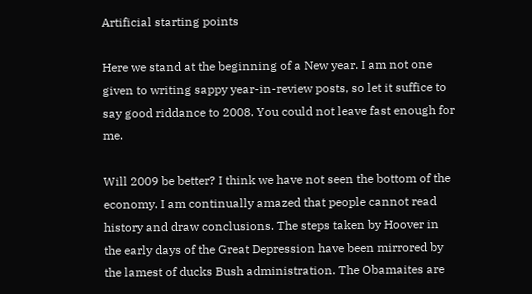Artificial starting points

Here we stand at the beginning of a New year. I am not one given to writing sappy year-in-review posts, so let it suffice to say good riddance to 2008. You could not leave fast enough for me.

Will 2009 be better? I think we have not seen the bottom of the economy. I am continually amazed that people cannot read history and draw conclusions. The steps taken by Hoover in the early days of the Great Depression have been mirrored by the lamest of ducks Bush administration. The Obamaites are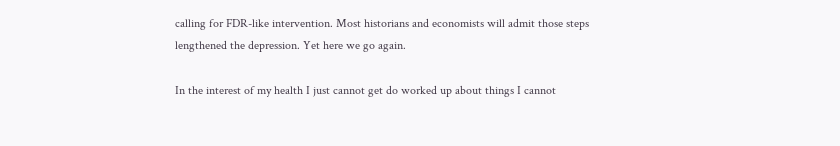calling for FDR-like intervention. Most historians and economists will admit those steps lengthened the depression. Yet here we go again.

In the interest of my health I just cannot get do worked up about things I cannot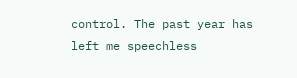control. The past year has left me speechless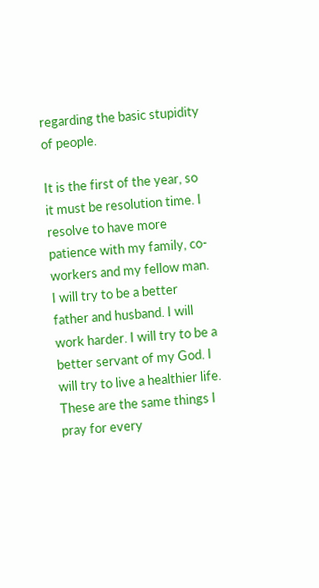regarding the basic stupidity of people.

It is the first of the year, so it must be resolution time. I resolve to have more patience with my family, co-workers and my fellow man. I will try to be a better father and husband. I will work harder. I will try to be a better servant of my God. I will try to live a healthier life. These are the same things I pray for every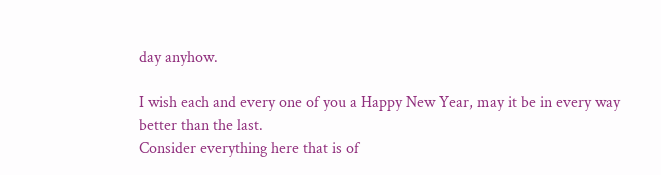day anyhow.

I wish each and every one of you a Happy New Year, may it be in every way better than the last.
Consider everything here that is of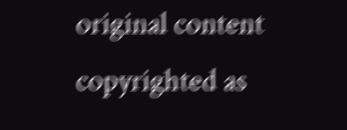original content copyrighted as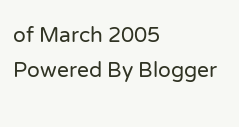of March 2005
Powered By Blogger